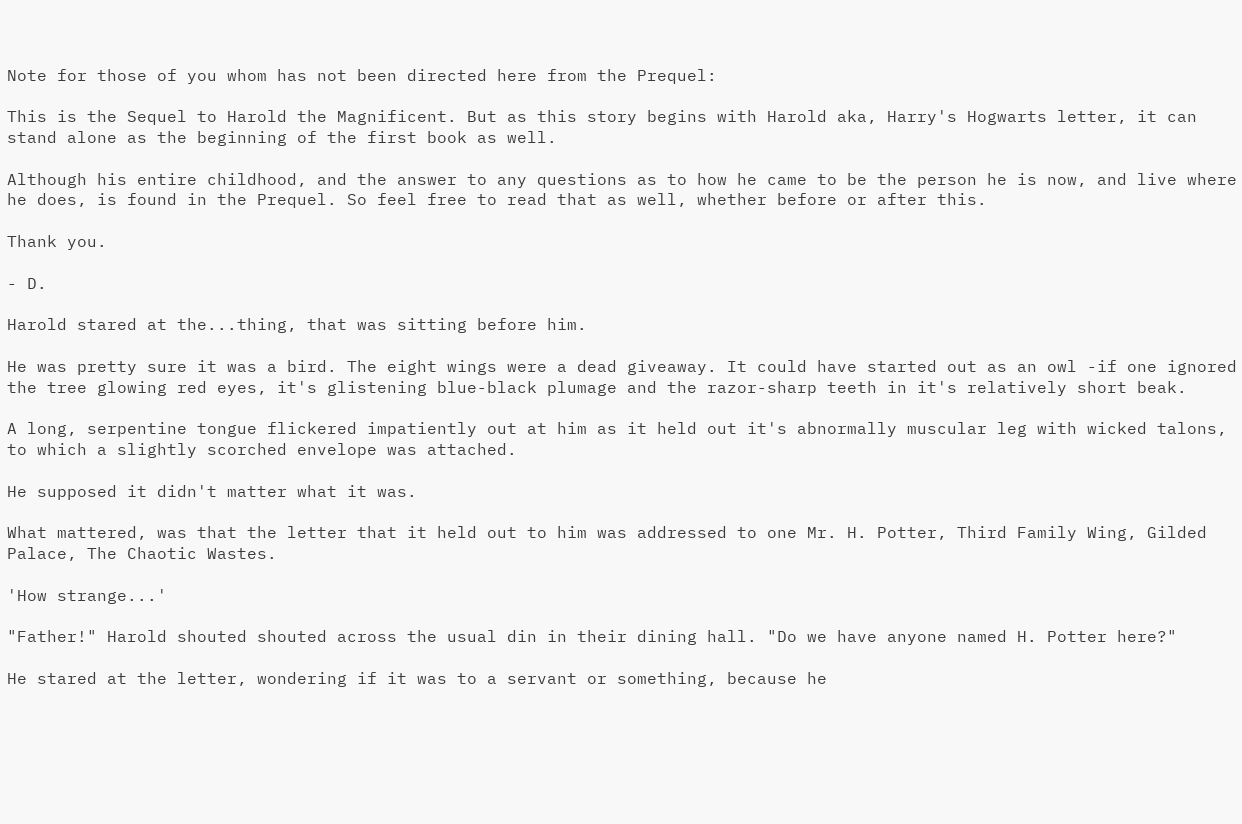Note for those of you whom has not been directed here from the Prequel:

This is the Sequel to Harold the Magnificent. But as this story begins with Harold aka, Harry's Hogwarts letter, it can stand alone as the beginning of the first book as well.

Although his entire childhood, and the answer to any questions as to how he came to be the person he is now, and live where he does, is found in the Prequel. So feel free to read that as well, whether before or after this.

Thank you.

- D.

Harold stared at the...thing, that was sitting before him.

He was pretty sure it was a bird. The eight wings were a dead giveaway. It could have started out as an owl -if one ignored the tree glowing red eyes, it's glistening blue-black plumage and the razor-sharp teeth in it's relatively short beak.

A long, serpentine tongue flickered impatiently out at him as it held out it's abnormally muscular leg with wicked talons, to which a slightly scorched envelope was attached.

He supposed it didn't matter what it was.

What mattered, was that the letter that it held out to him was addressed to one Mr. H. Potter, Third Family Wing, Gilded Palace, The Chaotic Wastes.

'How strange...'

"Father!" Harold shouted shouted across the usual din in their dining hall. "Do we have anyone named H. Potter here?"

He stared at the letter, wondering if it was to a servant or something, because he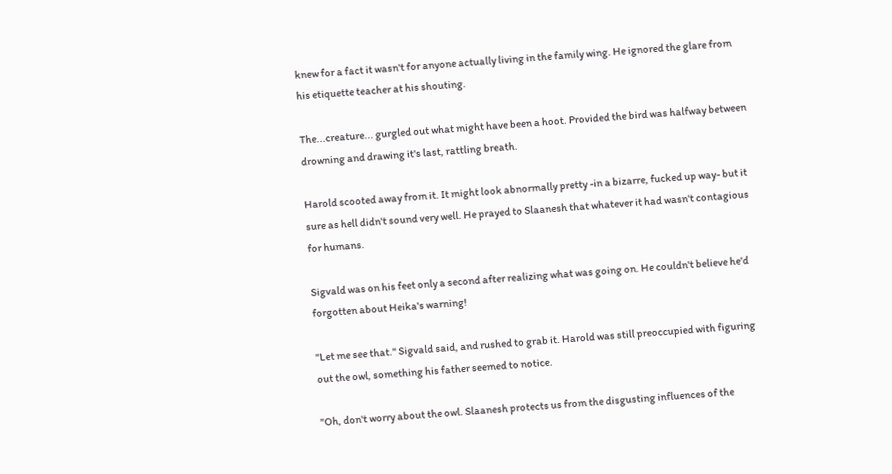knew for a fact it wasn't for anyone actually living in the family wing. He ignored the glare from his etiquette teacher at his shouting.

The...creature... gurgled out what might have been a hoot. Provided the bird was halfway between drowning and drawing it's last, rattling breath.

Harold scooted away from it. It might look abnormally pretty -in a bizarre, fucked up way- but it sure as hell didn't sound very well. He prayed to Slaanesh that whatever it had wasn't contagious for humans.

Sigvald was on his feet only a second after realizing what was going on. He couldn't believe he'd forgotten about Heika's warning!

"Let me see that." Sigvald said, and rushed to grab it. Harold was still preoccupied with figuring out the owl, something his father seemed to notice.

"Oh, don't worry about the owl. Slaanesh protects us from the disgusting influences of the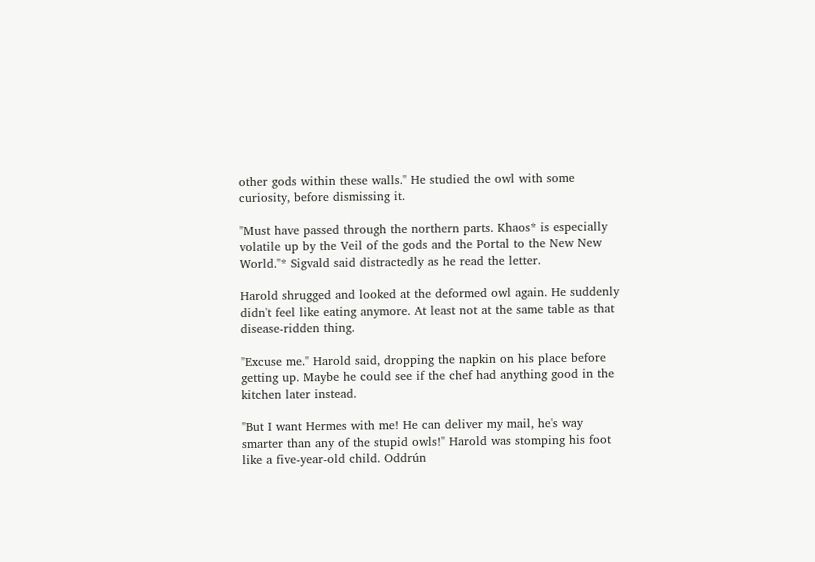other gods within these walls." He studied the owl with some curiosity, before dismissing it.

"Must have passed through the northern parts. Khaos* is especially volatile up by the Veil of the gods and the Portal to the New New World."* Sigvald said distractedly as he read the letter.

Harold shrugged and looked at the deformed owl again. He suddenly didn't feel like eating anymore. At least not at the same table as that disease-ridden thing.

"Excuse me." Harold said, dropping the napkin on his place before getting up. Maybe he could see if the chef had anything good in the kitchen later instead.

"But I want Hermes with me! He can deliver my mail, he's way smarter than any of the stupid owls!" Harold was stomping his foot like a five-year-old child. Oddrún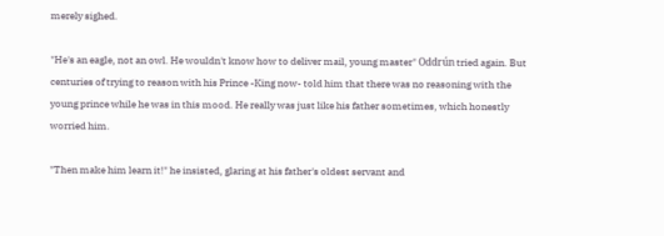merely sighed.

"He's an eagle, not an owl. He wouldn't know how to deliver mail, young master" Oddrún tried again. But centuries of trying to reason with his Prince -King now- told him that there was no reasoning with the young prince while he was in this mood. He really was just like his father sometimes, which honestly worried him.

"Then make him learn it!" he insisted, glaring at his father's oldest servant and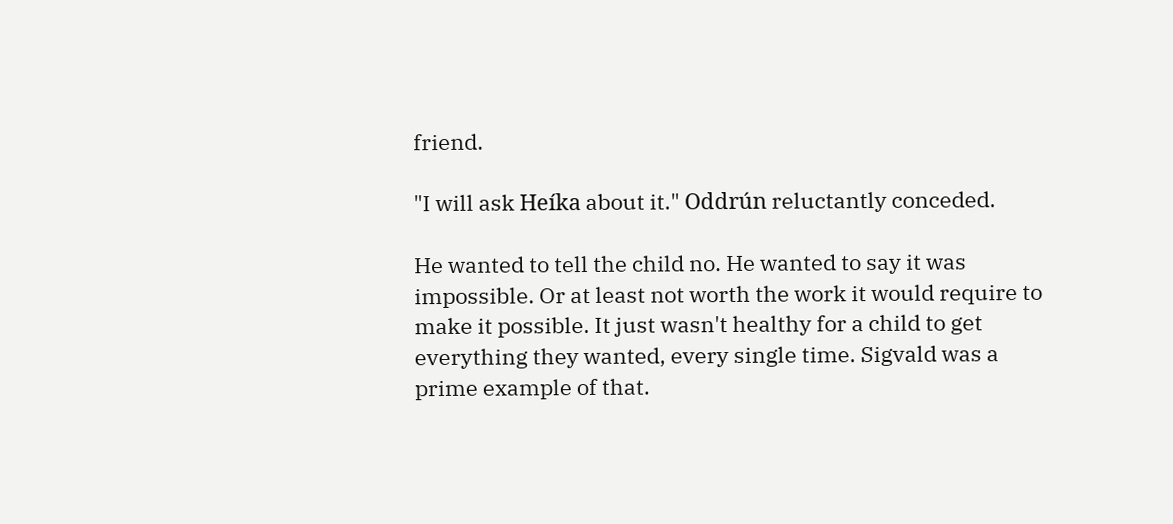friend.

"I will ask Heíka about it." Oddrún reluctantly conceded.

He wanted to tell the child no. He wanted to say it was impossible. Or at least not worth the work it would require to make it possible. It just wasn't healthy for a child to get everything they wanted, every single time. Sigvald was a prime example of that.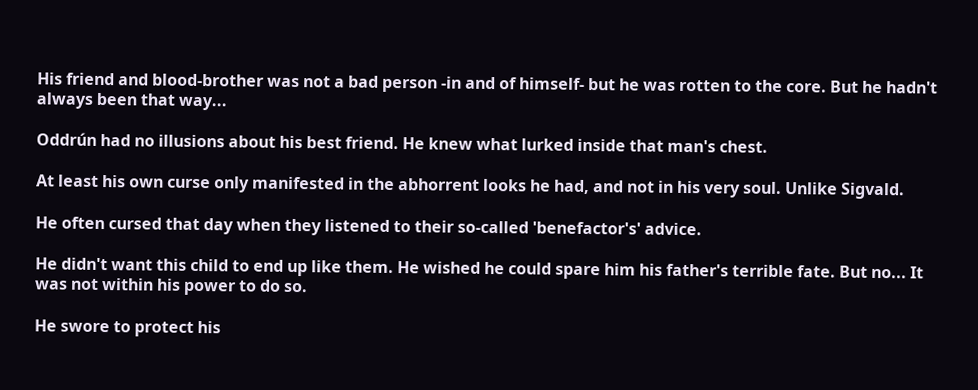His friend and blood-brother was not a bad person -in and of himself- but he was rotten to the core. But he hadn't always been that way...

Oddrún had no illusions about his best friend. He knew what lurked inside that man's chest.

At least his own curse only manifested in the abhorrent looks he had, and not in his very soul. Unlike Sigvald.

He often cursed that day when they listened to their so-called 'benefactor's' advice.

He didn't want this child to end up like them. He wished he could spare him his father's terrible fate. But no... It was not within his power to do so.

He swore to protect his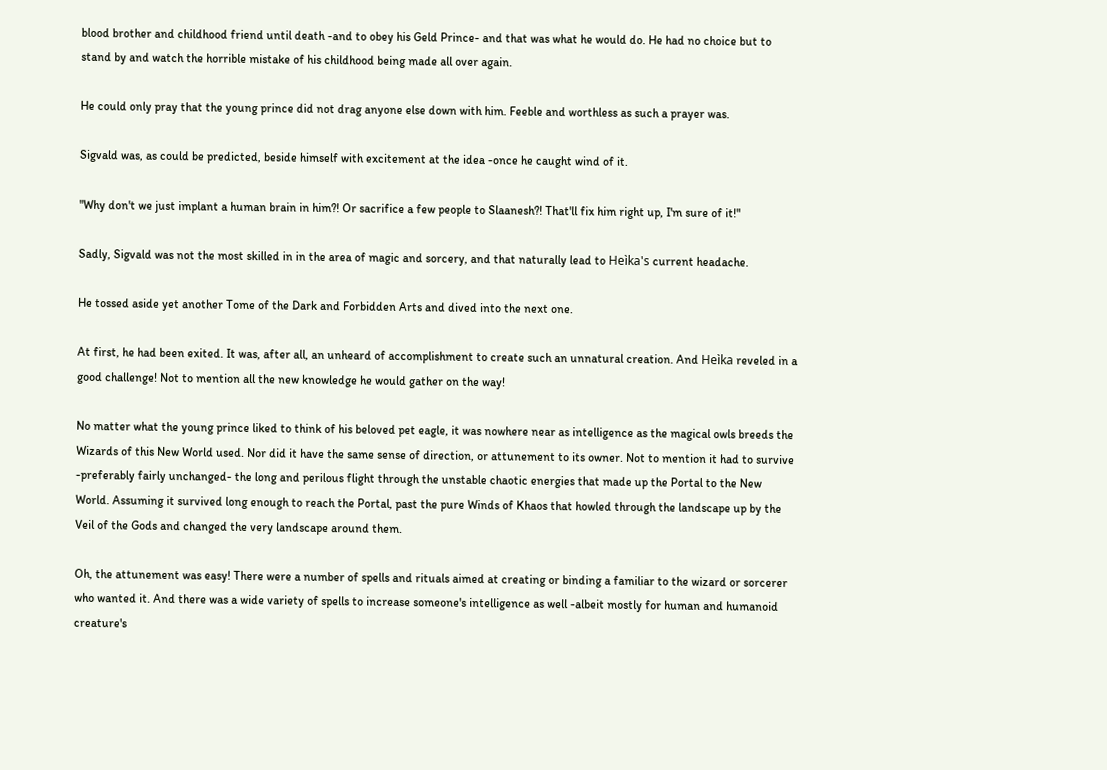blood brother and childhood friend until death -and to obey his Geld Prince- and that was what he would do. He had no choice but to stand by and watch the horrible mistake of his childhood being made all over again.

He could only pray that the young prince did not drag anyone else down with him. Feeble and worthless as such a prayer was.

Sigvald was, as could be predicted, beside himself with excitement at the idea -once he caught wind of it.

"Why don't we just implant a human brain in him?! Or sacrifice a few people to Slaanesh?! That'll fix him right up, I'm sure of it!"

Sadly, Sigvald was not the most skilled in in the area of magic and sorcery, and that naturally lead to Heìka's current headache.

He tossed aside yet another Tome of the Dark and Forbidden Arts and dived into the next one.

At first, he had been exited. It was, after all, an unheard of accomplishment to create such an unnatural creation. And Heìka reveled in a good challenge! Not to mention all the new knowledge he would gather on the way!

No matter what the young prince liked to think of his beloved pet eagle, it was nowhere near as intelligence as the magical owls breeds the Wizards of this New World used. Nor did it have the same sense of direction, or attunement to its owner. Not to mention it had to survive -preferably fairly unchanged- the long and perilous flight through the unstable chaotic energies that made up the Portal to the New World. Assuming it survived long enough to reach the Portal, past the pure Winds of Khaos that howled through the landscape up by the Veil of the Gods and changed the very landscape around them.

Oh, the attunement was easy! There were a number of spells and rituals aimed at creating or binding a familiar to the wizard or sorcerer who wanted it. And there was a wide variety of spells to increase someone's intelligence as well -albeit mostly for human and humanoid creature's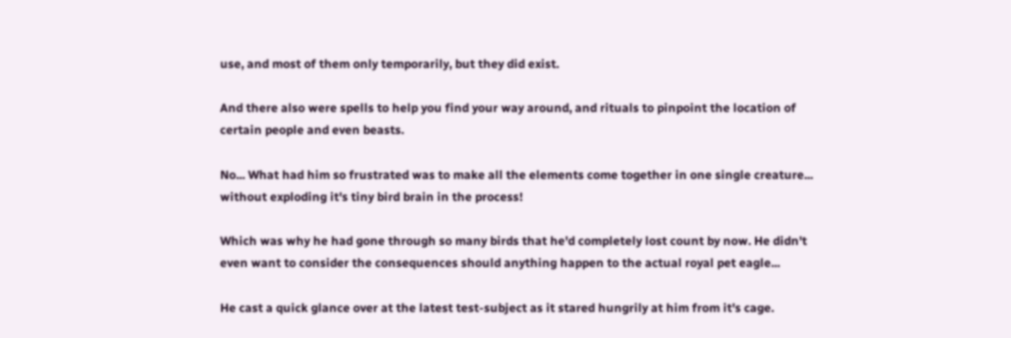use, and most of them only temporarily, but they did exist.

And there also were spells to help you find your way around, and rituals to pinpoint the location of certain people and even beasts.

No... What had him so frustrated was to make all the elements come together in one single creature... without exploding it's tiny bird brain in the process!

Which was why he had gone through so many birds that he'd completely lost count by now. He didn't even want to consider the consequences should anything happen to the actual royal pet eagle...

He cast a quick glance over at the latest test-subject as it stared hungrily at him from it's cage.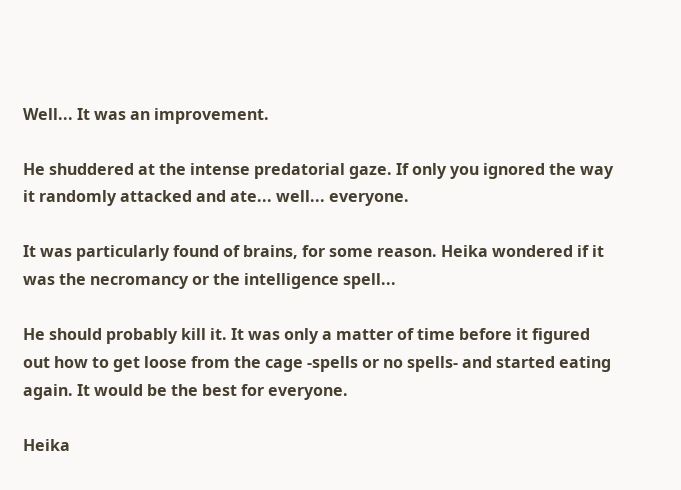Well... It was an improvement.

He shuddered at the intense predatorial gaze. If only you ignored the way it randomly attacked and ate... well... everyone.

It was particularly found of brains, for some reason. Heika wondered if it was the necromancy or the intelligence spell...

He should probably kill it. It was only a matter of time before it figured out how to get loose from the cage -spells or no spells- and started eating again. It would be the best for everyone.

Heika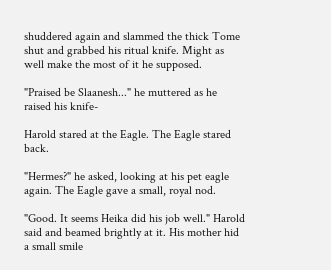shuddered again and slammed the thick Tome shut and grabbed his ritual knife. Might as well make the most of it he supposed.

"Praised be Slaanesh..." he muttered as he raised his knife-

Harold stared at the Eagle. The Eagle stared back.

"Hermes?" he asked, looking at his pet eagle again. The Eagle gave a small, royal nod.

"Good. It seems Heika did his job well." Harold said and beamed brightly at it. His mother hid a small smile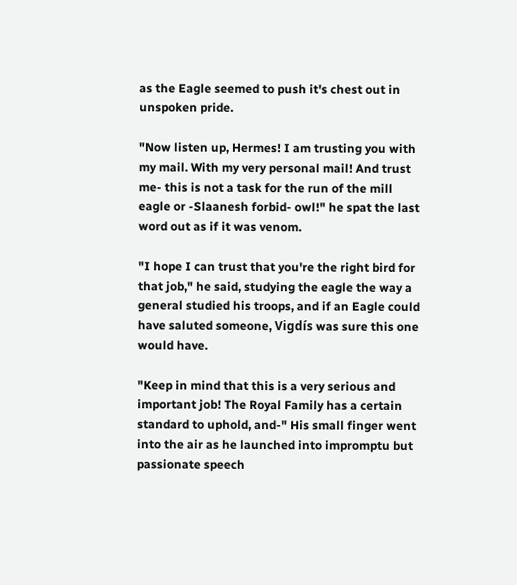as the Eagle seemed to push it's chest out in unspoken pride.

"Now listen up, Hermes! I am trusting you with my mail. With my very personal mail! And trust me- this is not a task for the run of the mill eagle or -Slaanesh forbid- owl!" he spat the last word out as if it was venom.

"I hope I can trust that you're the right bird for that job," he said, studying the eagle the way a general studied his troops, and if an Eagle could have saluted someone, Vigdís was sure this one would have.

"Keep in mind that this is a very serious and important job! The Royal Family has a certain standard to uphold, and-" His small finger went into the air as he launched into impromptu but passionate speech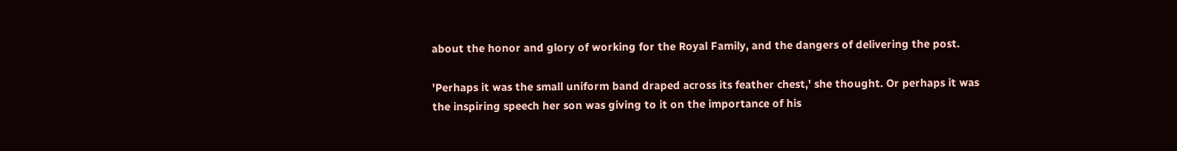about the honor and glory of working for the Royal Family, and the dangers of delivering the post.

'Perhaps it was the small uniform band draped across its feather chest,' she thought. Or perhaps it was the inspiring speech her son was giving to it on the importance of his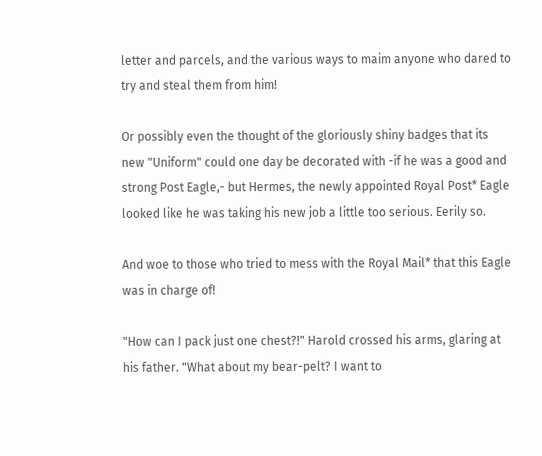letter and parcels, and the various ways to maim anyone who dared to try and steal them from him!

Or possibly even the thought of the gloriously shiny badges that its new "Uniform" could one day be decorated with -if he was a good and strong Post Eagle,- but Hermes, the newly appointed Royal Post* Eagle looked like he was taking his new job a little too serious. Eerily so.

And woe to those who tried to mess with the Royal Mail* that this Eagle was in charge of!

"How can I pack just one chest?!" Harold crossed his arms, glaring at his father. "What about my bear-pelt? I want to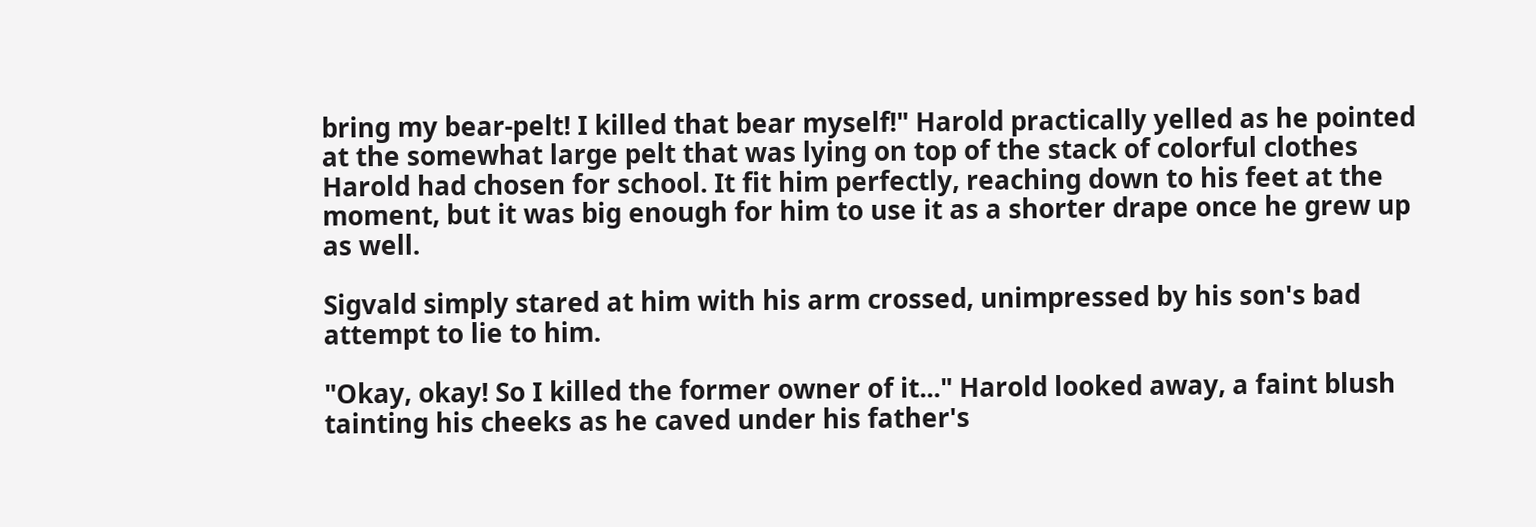bring my bear-pelt! I killed that bear myself!" Harold practically yelled as he pointed at the somewhat large pelt that was lying on top of the stack of colorful clothes Harold had chosen for school. It fit him perfectly, reaching down to his feet at the moment, but it was big enough for him to use it as a shorter drape once he grew up as well.

Sigvald simply stared at him with his arm crossed, unimpressed by his son's bad attempt to lie to him.

"Okay, okay! So I killed the former owner of it..." Harold looked away, a faint blush tainting his cheeks as he caved under his father's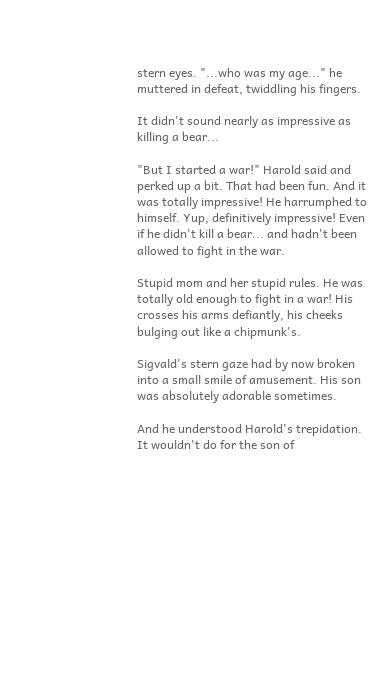stern eyes. "...who was my age..." he muttered in defeat, twiddling his fingers.

It didn't sound nearly as impressive as killing a bear...

"But I started a war!" Harold said and perked up a bit. That had been fun. And it was totally impressive! He harrumphed to himself. Yup, definitively impressive! Even if he didn't kill a bear... and hadn't been allowed to fight in the war.

Stupid mom and her stupid rules. He was totally old enough to fight in a war! His crosses his arms defiantly, his cheeks bulging out like a chipmunk's.

Sigvald's stern gaze had by now broken into a small smile of amusement. His son was absolutely adorable sometimes.

And he understood Harold's trepidation. It wouldn't do for the son of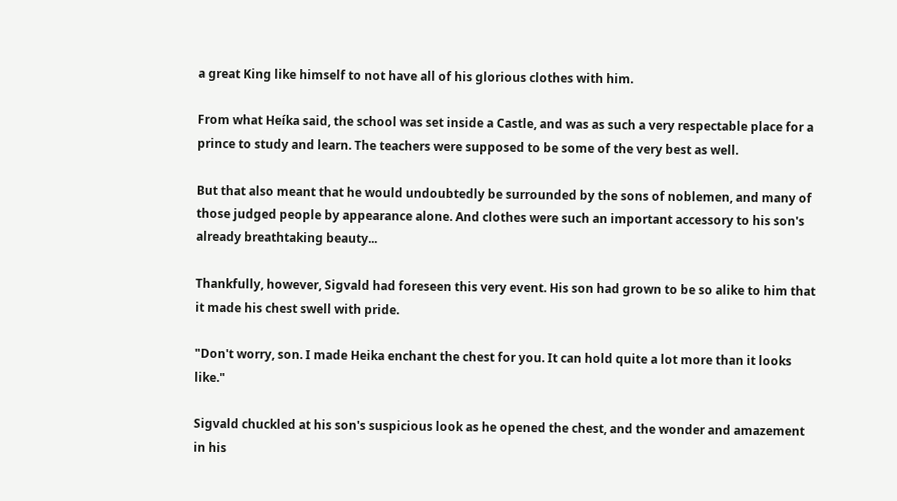a great King like himself to not have all of his glorious clothes with him.

From what Heíka said, the school was set inside a Castle, and was as such a very respectable place for a prince to study and learn. The teachers were supposed to be some of the very best as well.

But that also meant that he would undoubtedly be surrounded by the sons of noblemen, and many of those judged people by appearance alone. And clothes were such an important accessory to his son's already breathtaking beauty...

Thankfully, however, Sigvald had foreseen this very event. His son had grown to be so alike to him that it made his chest swell with pride.

"Don't worry, son. I made Heika enchant the chest for you. It can hold quite a lot more than it looks like."

Sigvald chuckled at his son's suspicious look as he opened the chest, and the wonder and amazement in his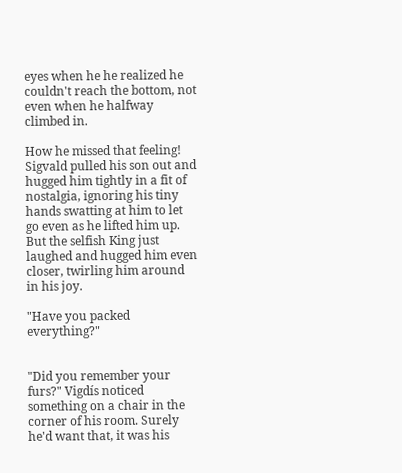eyes when he he realized he couldn't reach the bottom, not even when he halfway climbed in.

How he missed that feeling! Sigvald pulled his son out and hugged him tightly in a fit of nostalgia, ignoring his tiny hands swatting at him to let go even as he lifted him up. But the selfish King just laughed and hugged him even closer, twirling him around in his joy.

"Have you packed everything?"


"Did you remember your furs?" Vigdís noticed something on a chair in the corner of his room. Surely he'd want that, it was his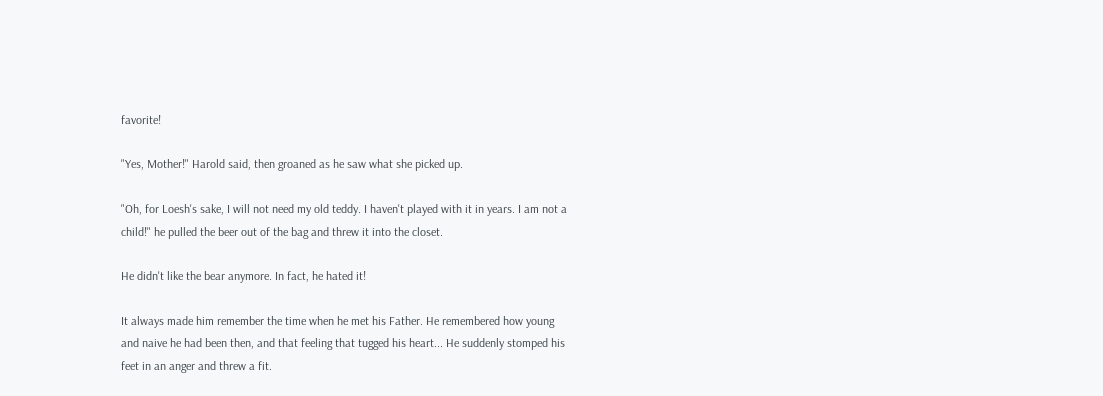favorite!

"Yes, Mother!" Harold said, then groaned as he saw what she picked up.

"Oh, for Loesh's sake, I will not need my old teddy. I haven't played with it in years. I am not a child!" he pulled the beer out of the bag and threw it into the closet.

He didn't like the bear anymore. In fact, he hated it!

It always made him remember the time when he met his Father. He remembered how young and naive he had been then, and that feeling that tugged his heart... He suddenly stomped his feet in an anger and threw a fit.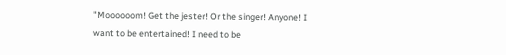"Moooooom! Get the jester! Or the singer! Anyone! I want to be entertained! I need to be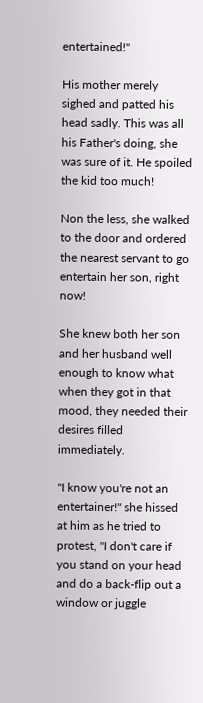entertained!"

His mother merely sighed and patted his head sadly. This was all his Father's doing, she was sure of it. He spoiled the kid too much!

Non the less, she walked to the door and ordered the nearest servant to go entertain her son, right now!

She knew both her son and her husband well enough to know what when they got in that mood, they needed their desires filled immediately.

"I know you're not an entertainer!" she hissed at him as he tried to protest, "I don't care if you stand on your head and do a back-flip out a window or juggle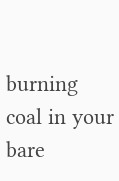burning coal in your bare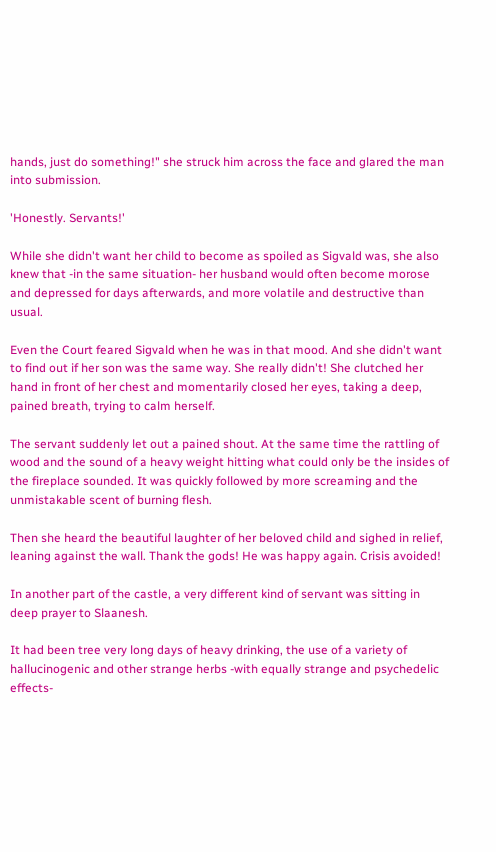hands, just do something!" she struck him across the face and glared the man into submission.

'Honestly. Servants!'

While she didn't want her child to become as spoiled as Sigvald was, she also knew that -in the same situation- her husband would often become morose and depressed for days afterwards, and more volatile and destructive than usual.

Even the Court feared Sigvald when he was in that mood. And she didn't want to find out if her son was the same way. She really didn't! She clutched her hand in front of her chest and momentarily closed her eyes, taking a deep, pained breath, trying to calm herself.

The servant suddenly let out a pained shout. At the same time the rattling of wood and the sound of a heavy weight hitting what could only be the insides of the fireplace sounded. It was quickly followed by more screaming and the unmistakable scent of burning flesh.

Then she heard the beautiful laughter of her beloved child and sighed in relief, leaning against the wall. Thank the gods! He was happy again. Crisis avoided!

In another part of the castle, a very different kind of servant was sitting in deep prayer to Slaanesh.

It had been tree very long days of heavy drinking, the use of a variety of hallucinogenic and other strange herbs -with equally strange and psychedelic effects-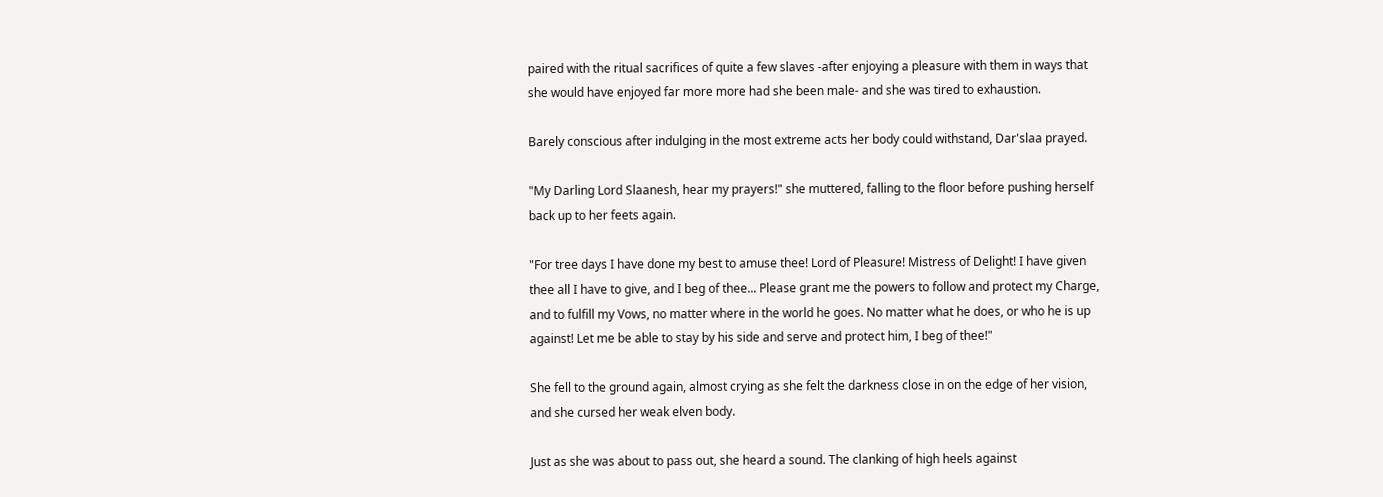paired with the ritual sacrifices of quite a few slaves -after enjoying a pleasure with them in ways that she would have enjoyed far more more had she been male- and she was tired to exhaustion.

Barely conscious after indulging in the most extreme acts her body could withstand, Dar'slaa prayed.

"My Darling Lord Slaanesh, hear my prayers!" she muttered, falling to the floor before pushing herself back up to her feets again.

"For tree days I have done my best to amuse thee! Lord of Pleasure! Mistress of Delight! I have given thee all I have to give, and I beg of thee... Please grant me the powers to follow and protect my Charge, and to fulfill my Vows, no matter where in the world he goes. No matter what he does, or who he is up against! Let me be able to stay by his side and serve and protect him, I beg of thee!"

She fell to the ground again, almost crying as she felt the darkness close in on the edge of her vision, and she cursed her weak elven body.

Just as she was about to pass out, she heard a sound. The clanking of high heels against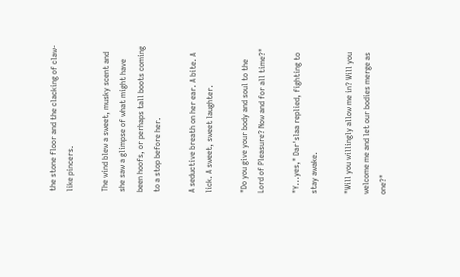the stone floor and the clacking of claw-like pincers.

The wind blew a sweet, musky scent and she saw a glimpse of what might have been hoofs, or perhaps tall boots coming to a stop before her.

A seductive breath on her ear. A bite. A lick. A sweet, sweet laughter.

"Do you give your body and soul to the Lord of Pleasure? Now and for all time?"

"Y...yes," Dar'slaa replied, fighting to stay awake.

"Will you willingly allow me in? Will you welcome me and let our bodies merge as one?"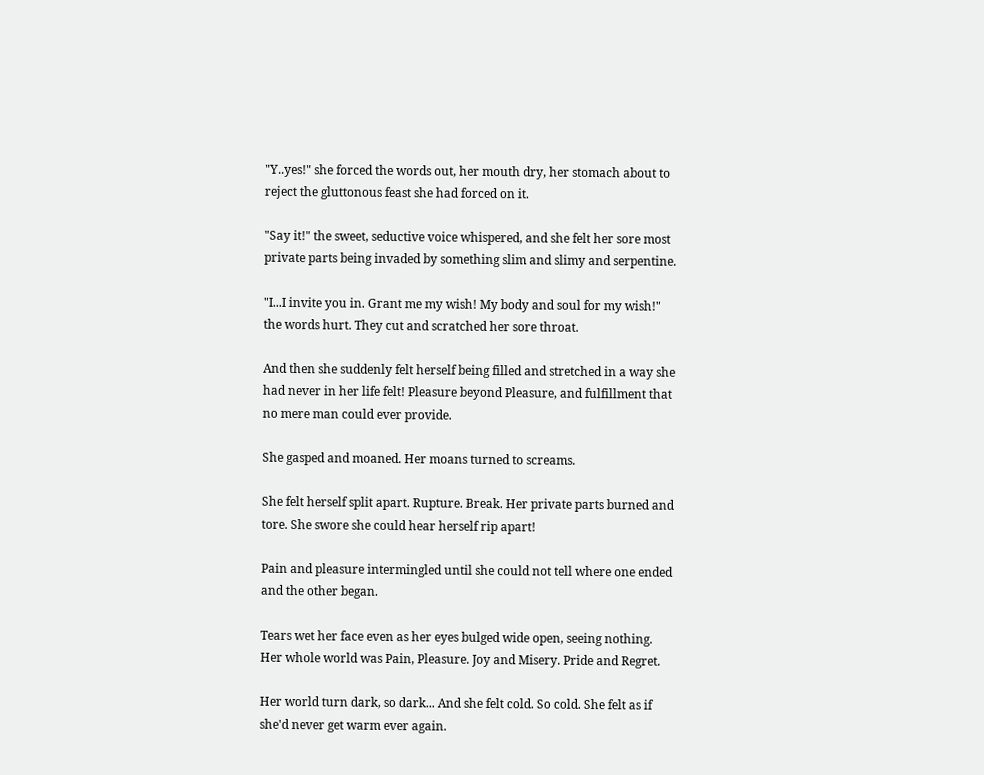"Y..yes!" she forced the words out, her mouth dry, her stomach about to reject the gluttonous feast she had forced on it.

"Say it!" the sweet, seductive voice whispered, and she felt her sore most private parts being invaded by something slim and slimy and serpentine.

"I...I invite you in. Grant me my wish! My body and soul for my wish!" the words hurt. They cut and scratched her sore throat.

And then she suddenly felt herself being filled and stretched in a way she had never in her life felt! Pleasure beyond Pleasure, and fulfillment that no mere man could ever provide.

She gasped and moaned. Her moans turned to screams.

She felt herself split apart. Rupture. Break. Her private parts burned and tore. She swore she could hear herself rip apart!

Pain and pleasure intermingled until she could not tell where one ended and the other began.

Tears wet her face even as her eyes bulged wide open, seeing nothing. Her whole world was Pain, Pleasure. Joy and Misery. Pride and Regret.

Her world turn dark, so dark... And she felt cold. So cold. She felt as if she'd never get warm ever again.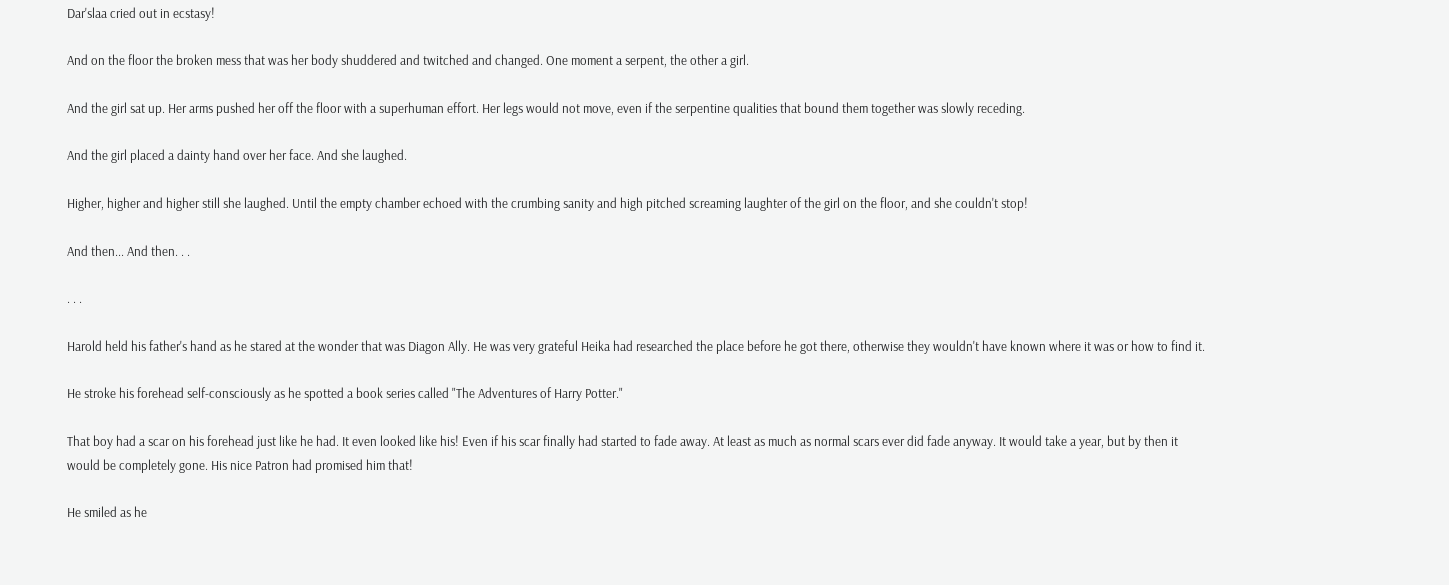Dar'slaa cried out in ecstasy!

And on the floor the broken mess that was her body shuddered and twitched and changed. One moment a serpent, the other a girl.

And the girl sat up. Her arms pushed her off the floor with a superhuman effort. Her legs would not move, even if the serpentine qualities that bound them together was slowly receding.

And the girl placed a dainty hand over her face. And she laughed.

Higher, higher and higher still she laughed. Until the empty chamber echoed with the crumbing sanity and high pitched screaming laughter of the girl on the floor, and she couldn't stop!

And then... And then. . .

. . .

Harold held his father's hand as he stared at the wonder that was Diagon Ally. He was very grateful Heika had researched the place before he got there, otherwise they wouldn't have known where it was or how to find it.

He stroke his forehead self-consciously as he spotted a book series called "The Adventures of Harry Potter."

That boy had a scar on his forehead just like he had. It even looked like his! Even if his scar finally had started to fade away. At least as much as normal scars ever did fade anyway. It would take a year, but by then it would be completely gone. His nice Patron had promised him that!

He smiled as he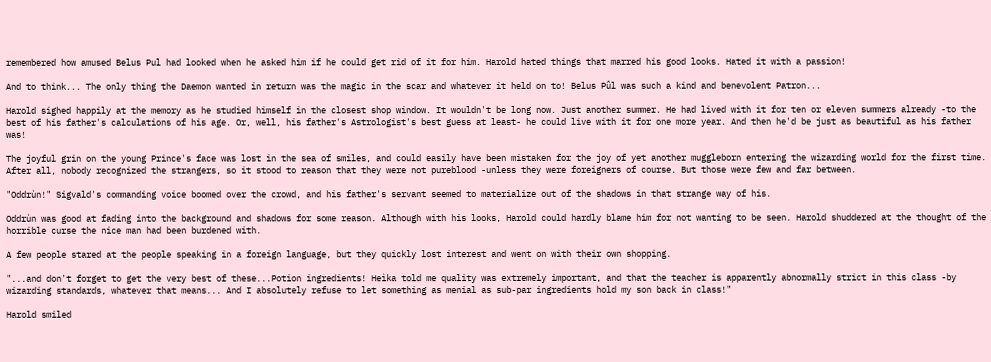remembered how amused Belus Pul had looked when he asked him if he could get rid of it for him. Harold hated things that marred his good looks. Hated it with a passion!

And to think... The only thing the Daemon wanted in return was the magic in the scar and whatever it held on to! Belus Pûl was such a kind and benevolent Patron...

Harold sighed happily at the memory as he studied himself in the closest shop window. It wouldn't be long now. Just another summer. He had lived with it for ten or eleven summers already -to the best of his father's calculations of his age. Or, well, his father's Astrologist's best guess at least- he could live with it for one more year. And then he'd be just as beautiful as his father was!

The joyful grin on the young Prince's face was lost in the sea of smiles, and could easily have been mistaken for the joy of yet another muggleborn entering the wizarding world for the first time. After all, nobody recognized the strangers, so it stood to reason that they were not pureblood -unless they were foreigners of course. But those were few and far between.

"Oddrùn!" Sigvald's commanding voice boomed over the crowd, and his father's servant seemed to materialize out of the shadows in that strange way of his.

Oddrùn was good at fading into the background and shadows for some reason. Although with his looks, Harold could hardly blame him for not wanting to be seen. Harold shuddered at the thought of the horrible curse the nice man had been burdened with.

A few people stared at the people speaking in a foreign language, but they quickly lost interest and went on with their own shopping.

"...and don't forget to get the very best of these...Potion ingredients! Heìka told me quality was extremely important, and that the teacher is apparently abnormally strict in this class -by wizarding standards, whatever that means... And I absolutely refuse to let something as menial as sub-par ingredients hold my son back in class!"

Harold smiled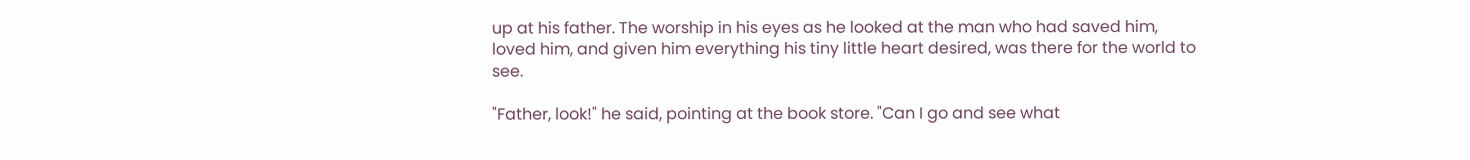up at his father. The worship in his eyes as he looked at the man who had saved him, loved him, and given him everything his tiny little heart desired, was there for the world to see.

"Father, look!" he said, pointing at the book store. "Can I go and see what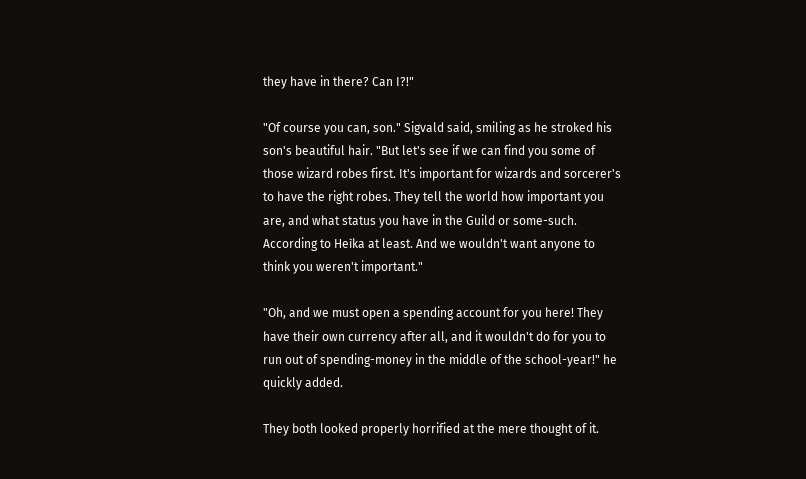they have in there? Can I?!"

"Of course you can, son." Sigvald said, smiling as he stroked his son's beautiful hair. "But let's see if we can find you some of those wizard robes first. It's important for wizards and sorcerer's to have the right robes. They tell the world how important you are, and what status you have in the Guild or some-such. According to Heìka at least. And we wouldn't want anyone to think you weren't important."

"Oh, and we must open a spending account for you here! They have their own currency after all, and it wouldn't do for you to run out of spending-money in the middle of the school-year!" he quickly added.

They both looked properly horrified at the mere thought of it.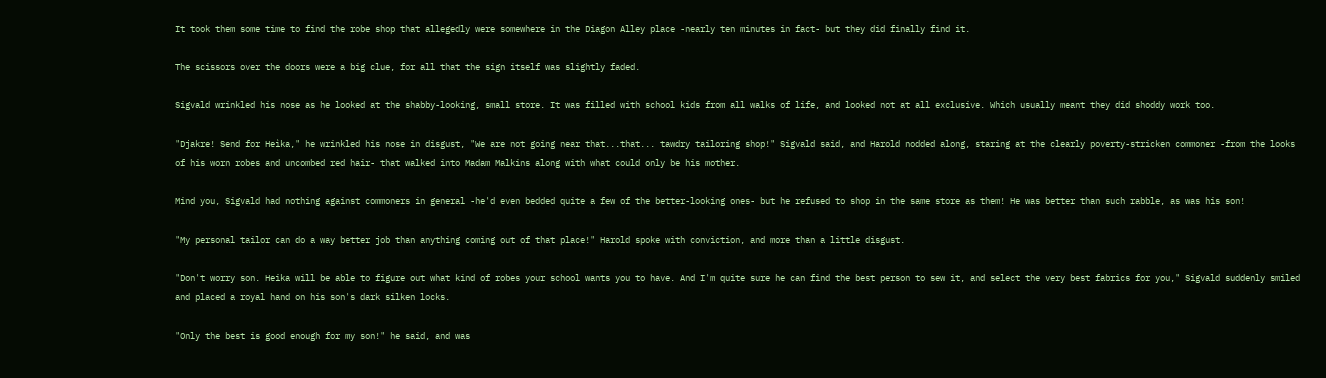It took them some time to find the robe shop that allegedly were somewhere in the Diagon Alley place -nearly ten minutes in fact- but they did finally find it.

The scissors over the doors were a big clue, for all that the sign itself was slightly faded.

Sigvald wrinkled his nose as he looked at the shabby-looking, small store. It was filled with school kids from all walks of life, and looked not at all exclusive. Which usually meant they did shoddy work too.

"Djakre! Send for Heìka," he wrinkled his nose in disgust, "We are not going near that...that... tawdry tailoring shop!" Sigvald said, and Harold nodded along, staring at the clearly poverty-stricken commoner -from the looks of his worn robes and uncombed red hair- that walked into Madam Malkins along with what could only be his mother.

Mind you, Sigvald had nothing against commoners in general -he'd even bedded quite a few of the better-looking ones- but he refused to shop in the same store as them! He was better than such rabble, as was his son!

"My personal tailor can do a way better job than anything coming out of that place!" Harold spoke with conviction, and more than a little disgust.

"Don't worry son. Heika will be able to figure out what kind of robes your school wants you to have. And I'm quite sure he can find the best person to sew it, and select the very best fabrics for you," Sigvald suddenly smiled and placed a royal hand on his son's dark silken locks.

"Only the best is good enough for my son!" he said, and was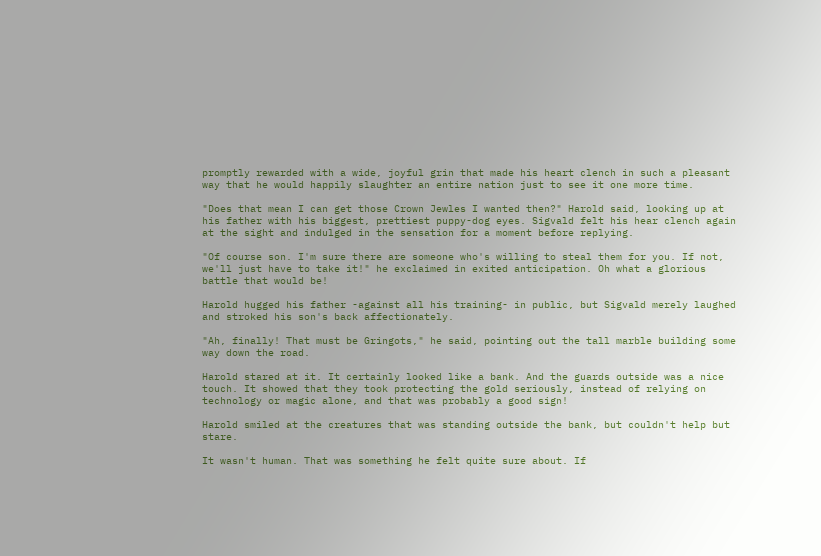promptly rewarded with a wide, joyful grin that made his heart clench in such a pleasant way that he would happily slaughter an entire nation just to see it one more time.

"Does that mean I can get those Crown Jewles I wanted then?" Harold said, looking up at his father with his biggest, prettiest puppy-dog eyes. Sigvald felt his hear clench again at the sight and indulged in the sensation for a moment before replying.

"Of course son. I'm sure there are someone who's willing to steal them for you. If not, we'll just have to take it!" he exclaimed in exited anticipation. Oh what a glorious battle that would be!

Harold hugged his father -against all his training- in public, but Sigvald merely laughed and stroked his son's back affectionately.

"Ah, finally! That must be Gringots," he said, pointing out the tall marble building some way down the road.

Harold stared at it. It certainly looked like a bank. And the guards outside was a nice touch. It showed that they took protecting the gold seriously, instead of relying on technology or magic alone, and that was probably a good sign!

Harold smiled at the creatures that was standing outside the bank, but couldn't help but stare.

It wasn't human. That was something he felt quite sure about. If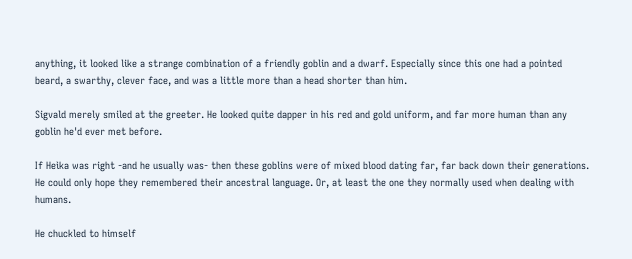anything, it looked like a strange combination of a friendly goblin and a dwarf. Especially since this one had a pointed beard, a swarthy, clever face, and was a little more than a head shorter than him.

Sigvald merely smiled at the greeter. He looked quite dapper in his red and gold uniform, and far more human than any goblin he'd ever met before.

If Heìka was right -and he usually was- then these goblins were of mixed blood dating far, far back down their generations. He could only hope they remembered their ancestral language. Or, at least the one they normally used when dealing with humans.

He chuckled to himself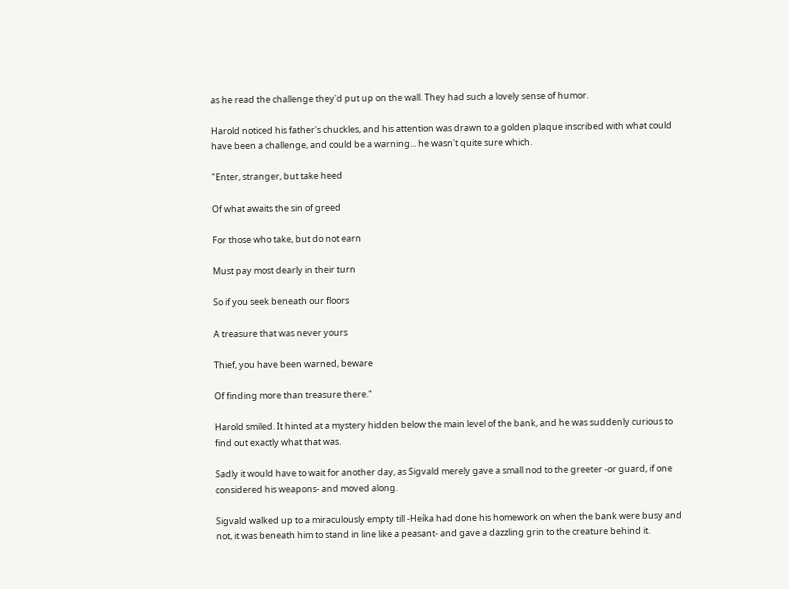as he read the challenge they'd put up on the wall. They had such a lovely sense of humor.

Harold noticed his father's chuckles, and his attention was drawn to a golden plaque inscribed with what could have been a challenge, and could be a warning... he wasn't quite sure which.

"Enter, stranger, but take heed

Of what awaits the sin of greed

For those who take, but do not earn

Must pay most dearly in their turn

So if you seek beneath our floors

A treasure that was never yours

Thief, you have been warned, beware

Of finding more than treasure there."

Harold smiled. It hinted at a mystery hidden below the main level of the bank, and he was suddenly curious to find out exactly what that was.

Sadly it would have to wait for another day, as Sigvald merely gave a small nod to the greeter -or guard, if one considered his weapons- and moved along.

Sigvald walked up to a miraculously empty till -Heíka had done his homework on when the bank were busy and not, it was beneath him to stand in line like a peasant- and gave a dazzling grin to the creature behind it.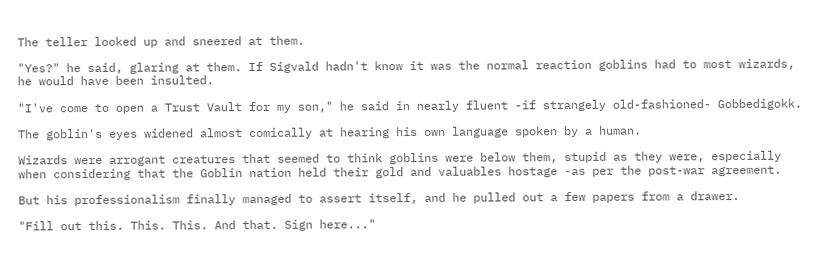The teller looked up and sneered at them.

"Yes?" he said, glaring at them. If Sigvald hadn't know it was the normal reaction goblins had to most wizards, he would have been insulted.

"I've come to open a Trust Vault for my son," he said in nearly fluent -if strangely old-fashioned- Gobbedigokk.

The goblin's eyes widened almost comically at hearing his own language spoken by a human.

Wizards were arrogant creatures that seemed to think goblins were below them, stupid as they were, especially when considering that the Goblin nation held their gold and valuables hostage -as per the post-war agreement.

But his professionalism finally managed to assert itself, and he pulled out a few papers from a drawer.

"Fill out this. This. This. And that. Sign here..."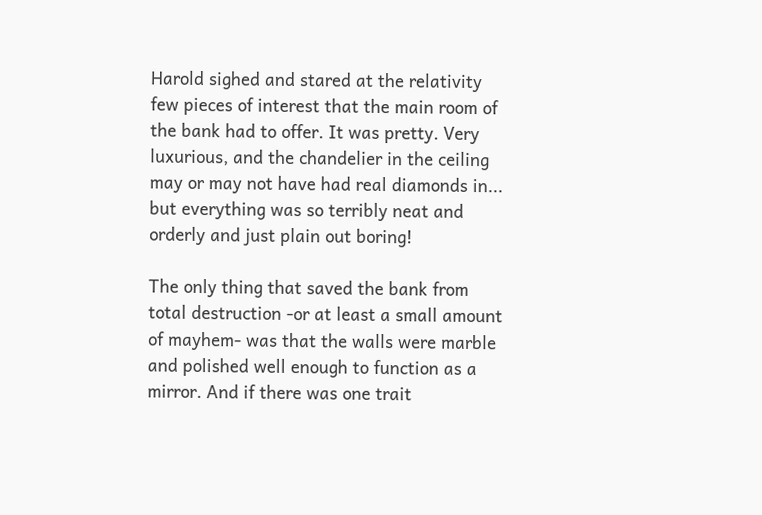Harold sighed and stared at the relativity few pieces of interest that the main room of the bank had to offer. It was pretty. Very luxurious, and the chandelier in the ceiling may or may not have had real diamonds in... but everything was so terribly neat and orderly and just plain out boring!

The only thing that saved the bank from total destruction -or at least a small amount of mayhem- was that the walls were marble and polished well enough to function as a mirror. And if there was one trait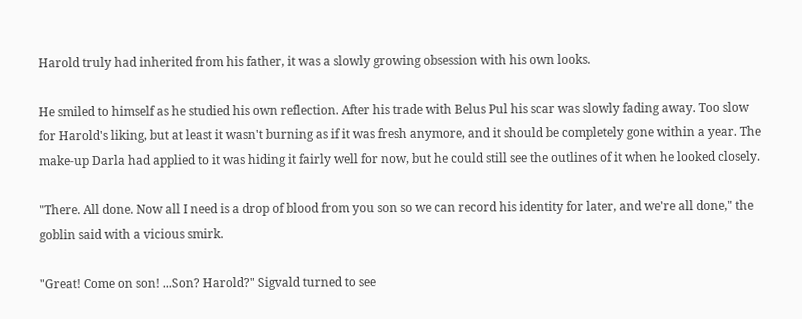Harold truly had inherited from his father, it was a slowly growing obsession with his own looks.

He smiled to himself as he studied his own reflection. After his trade with Belus Pul his scar was slowly fading away. Too slow for Harold's liking, but at least it wasn't burning as if it was fresh anymore, and it should be completely gone within a year. The make-up Darla had applied to it was hiding it fairly well for now, but he could still see the outlines of it when he looked closely.

"There. All done. Now all I need is a drop of blood from you son so we can record his identity for later, and we're all done," the goblin said with a vicious smirk.

"Great! Come on son! ...Son? Harold?" Sigvald turned to see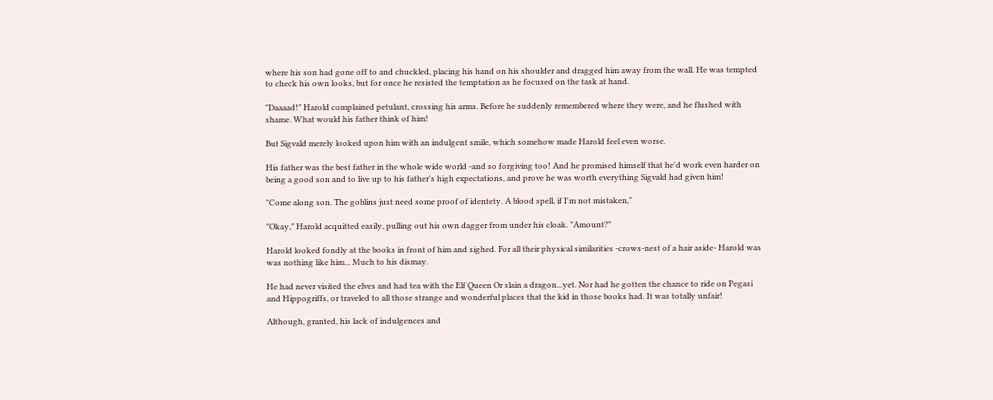where his son had gone off to and chuckled, placing his hand on his shoulder and dragged him away from the wall. He was tempted to check his own looks, but for once he resisted the temptation as he focused on the task at hand.

"Daaaad!" Harold complained petulant, crossing his arms. Before he suddenly remembered where they were, and he flushed with shame. What would his father think of him!

But Sigvald merely looked upon him with an indulgent smile, which somehow made Harold feel even worse.

His father was the best father in the whole wide world -and so forgiving too! And he promised himself that he'd work even harder on being a good son and to live up to his father's high expectations, and prove he was worth everything Sigvald had given him!

"Come along son. The goblins just need some proof of identety. A blood spell, if I'm not mistaken,"

"Okay," Harold acquitted easily, pulling out his own dagger from under his cloak. "Amount?"

Harold looked fondly at the books in front of him and sighed. For all their physical similarities -crows-nest of a hair aside- Harold was was nothing like him... Much to his dismay.

He had never visited the elves and had tea with the Elf Queen Or slain a dragon...yet. Nor had he gotten the chance to ride on Pegasi and Hippogriffs, or traveled to all those strange and wonderful places that the kid in those books had. It was totally unfair!

Although, granted, his lack of indulgences and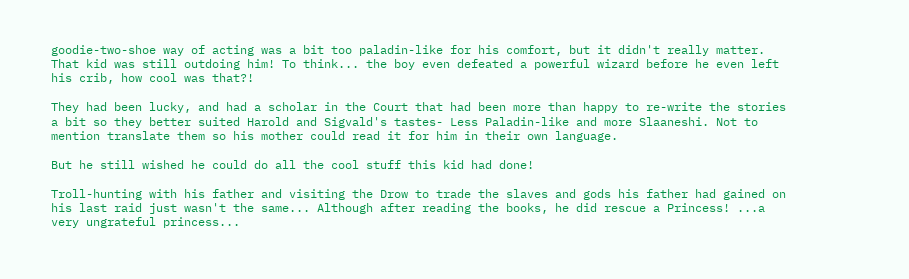goodie-two-shoe way of acting was a bit too paladin-like for his comfort, but it didn't really matter. That kid was still outdoing him! To think... the boy even defeated a powerful wizard before he even left his crib, how cool was that?!

They had been lucky, and had a scholar in the Court that had been more than happy to re-write the stories a bit so they better suited Harold and Sigvald's tastes- Less Paladin-like and more Slaaneshi. Not to mention translate them so his mother could read it for him in their own language.

But he still wished he could do all the cool stuff this kid had done!

Troll-hunting with his father and visiting the Drow to trade the slaves and gods his father had gained on his last raid just wasn't the same... Although after reading the books, he did rescue a Princess! ...a very ungrateful princess...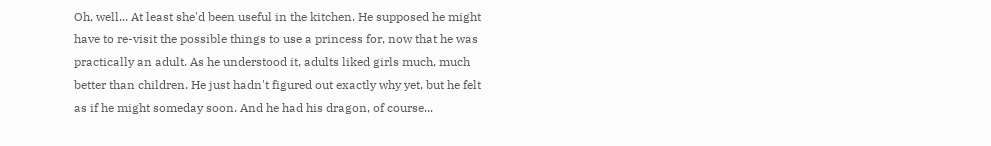Oh, well... At least she'd been useful in the kitchen. He supposed he might have to re-visit the possible things to use a princess for, now that he was practically an adult. As he understood it, adults liked girls much, much better than children. He just hadn't figured out exactly why yet, but he felt as if he might someday soon. And he had his dragon, of course...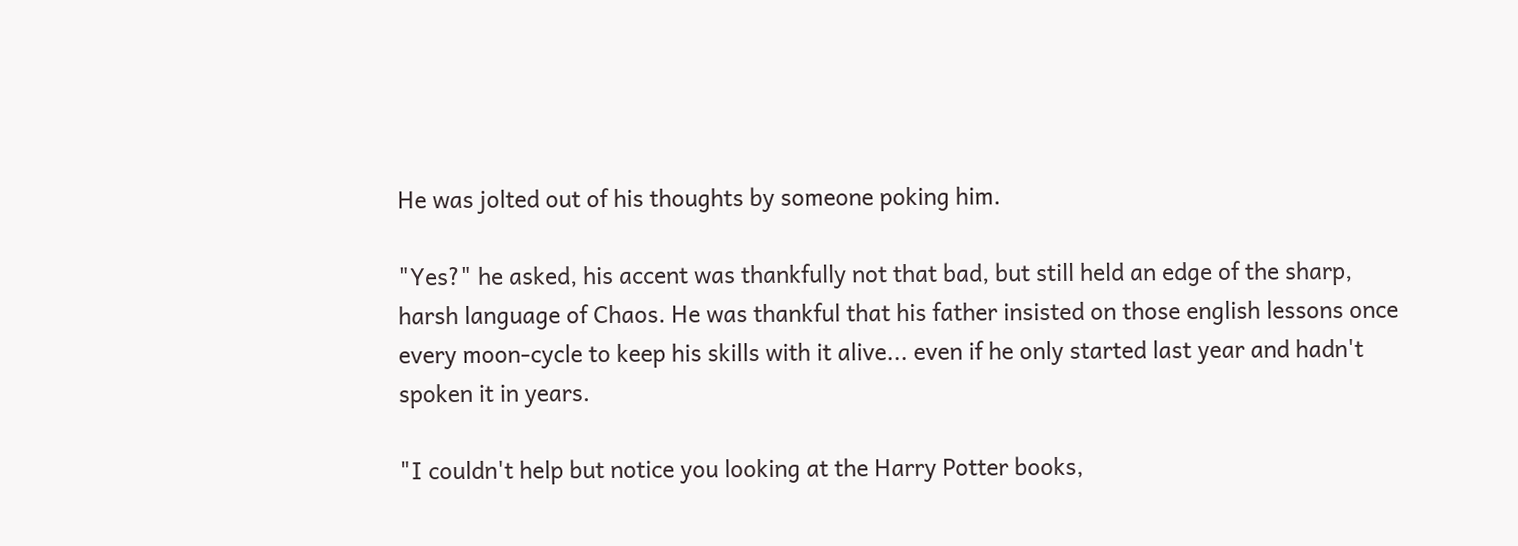He was jolted out of his thoughts by someone poking him.

"Yes?" he asked, his accent was thankfully not that bad, but still held an edge of the sharp, harsh language of Chaos. He was thankful that his father insisted on those english lessons once every moon-cycle to keep his skills with it alive... even if he only started last year and hadn't spoken it in years.

"I couldn't help but notice you looking at the Harry Potter books,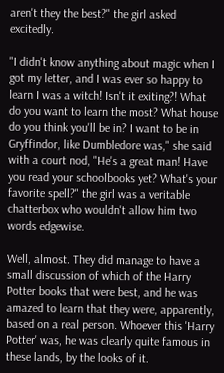aren't they the best?" the girl asked excitedly.

"I didn't know anything about magic when I got my letter, and I was ever so happy to learn I was a witch! Isn't it exiting?! What do you want to learn the most? What house do you think you'll be in? I want to be in Gryffindor, like Dumbledore was," she said with a court nod, "He's a great man! Have you read your schoolbooks yet? What's your favorite spell?" the girl was a veritable chatterbox who wouldn't allow him two words edgewise.

Well, almost. They did manage to have a small discussion of which of the Harry Potter books that were best, and he was amazed to learn that they were, apparently, based on a real person. Whoever this 'Harry Potter' was, he was clearly quite famous in these lands, by the looks of it.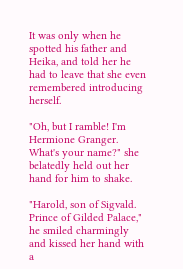It was only when he spotted his father and Heika, and told her he had to leave that she even remembered introducing herself.

"Oh, but I ramble! I'm Hermione Granger. What's your name?" she belatedly held out her hand for him to shake.

"Harold, son of Sigvald. Prince of Gilded Palace," he smiled charmingly and kissed her hand with a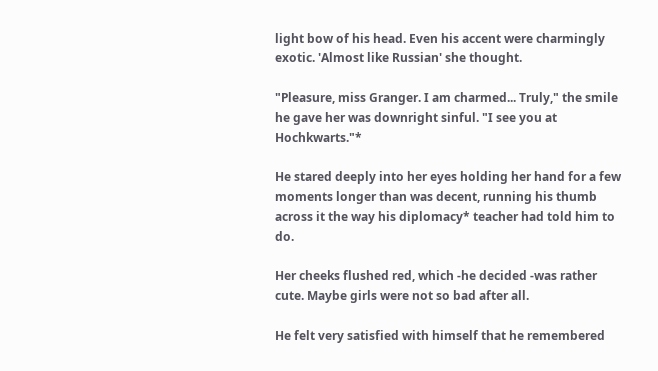light bow of his head. Even his accent were charmingly exotic. 'Almost like Russian' she thought.

"Pleasure, miss Granger. I am charmed... Truly," the smile he gave her was downright sinful. "I see you at Hochkwarts."*

He stared deeply into her eyes holding her hand for a few moments longer than was decent, running his thumb across it the way his diplomacy* teacher had told him to do.

Her cheeks flushed red, which -he decided -was rather cute. Maybe girls were not so bad after all.

He felt very satisfied with himself that he remembered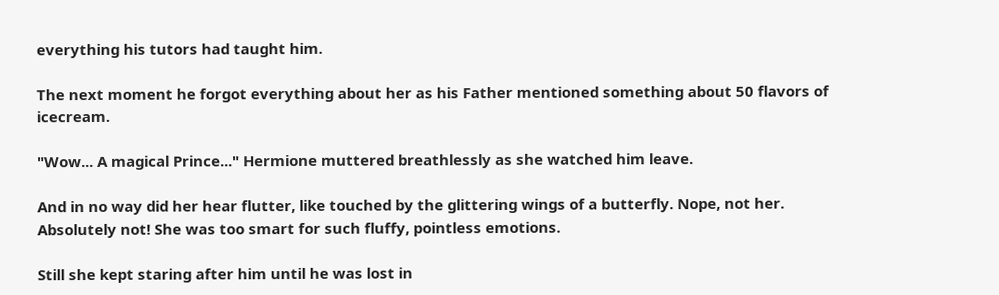everything his tutors had taught him.

The next moment he forgot everything about her as his Father mentioned something about 50 flavors of icecream.

"Wow... A magical Prince..." Hermione muttered breathlessly as she watched him leave.

And in no way did her hear flutter, like touched by the glittering wings of a butterfly. Nope, not her. Absolutely not! She was too smart for such fluffy, pointless emotions.

Still she kept staring after him until he was lost in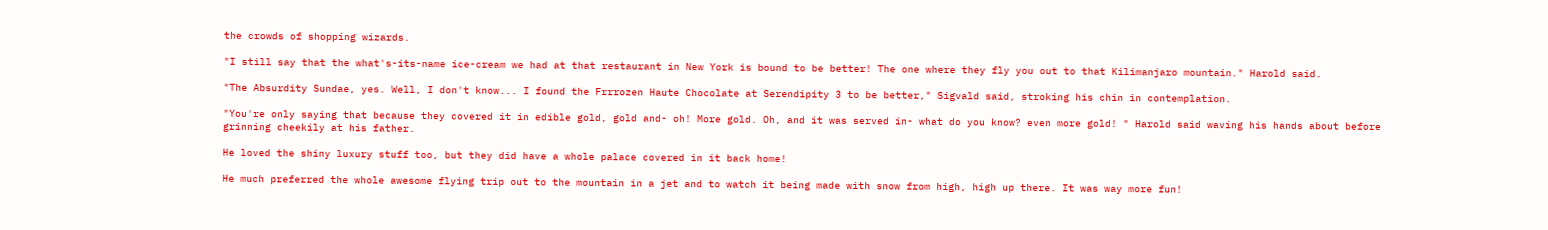the crowds of shopping wizards.

"I still say that the what's-its-name ice-cream we had at that restaurant in New York is bound to be better! The one where they fly you out to that Kilimanjaro mountain." Harold said.

"The Absurdity Sundae, yes. Well, I don't know... I found the Frrrozen Haute Chocolate at Serendipity 3 to be better," Sigvald said, stroking his chin in contemplation.

"You're only saying that because they covered it in edible gold, gold and- oh! More gold. Oh, and it was served in- what do you know? even more gold! " Harold said waving his hands about before grinning cheekily at his father.

He loved the shiny luxury stuff too, but they did have a whole palace covered in it back home!

He much preferred the whole awesome flying trip out to the mountain in a jet and to watch it being made with snow from high, high up there. It was way more fun!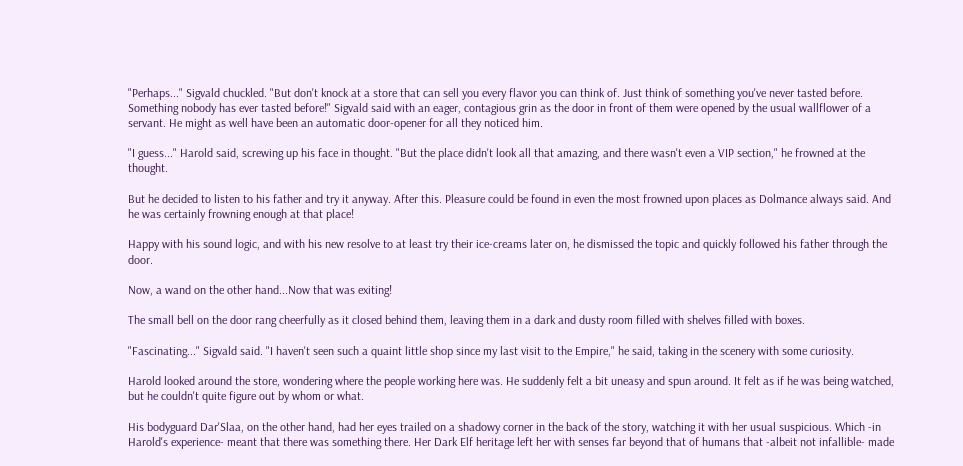"Perhaps..." Sigvald chuckled. "But don't knock at a store that can sell you every flavor you can think of. Just think of something you've never tasted before. Something nobody has ever tasted before!" Sigvald said with an eager, contagious grin as the door in front of them were opened by the usual wallflower of a servant. He might as well have been an automatic door-opener for all they noticed him.

"I guess..." Harold said, screwing up his face in thought. "But the place didn't look all that amazing, and there wasn't even a VIP section," he frowned at the thought.

But he decided to listen to his father and try it anyway. After this. Pleasure could be found in even the most frowned upon places as Dolmance always said. And he was certainly frowning enough at that place!

Happy with his sound logic, and with his new resolve to at least try their ice-creams later on, he dismissed the topic and quickly followed his father through the door.

Now, a wand on the other hand...Now that was exiting!

The small bell on the door rang cheerfully as it closed behind them, leaving them in a dark and dusty room filled with shelves filled with boxes.

"Fascinating..." Sigvald said. "I haven't seen such a quaint little shop since my last visit to the Empire," he said, taking in the scenery with some curiosity.

Harold looked around the store, wondering where the people working here was. He suddenly felt a bit uneasy and spun around. It felt as if he was being watched, but he couldn't quite figure out by whom or what.

His bodyguard Dar'Slaa, on the other hand, had her eyes trailed on a shadowy corner in the back of the story, watching it with her usual suspicious. Which -in Harold's experience- meant that there was something there. Her Dark Elf heritage left her with senses far beyond that of humans that -albeit not infallible- made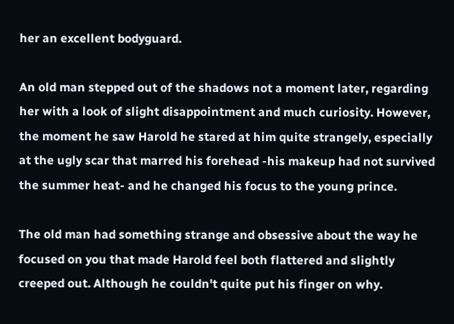her an excellent bodyguard.

An old man stepped out of the shadows not a moment later, regarding her with a look of slight disappointment and much curiosity. However, the moment he saw Harold he stared at him quite strangely, especially at the ugly scar that marred his forehead -his makeup had not survived the summer heat- and he changed his focus to the young prince.

The old man had something strange and obsessive about the way he focused on you that made Harold feel both flattered and slightly creeped out. Although he couldn't quite put his finger on why.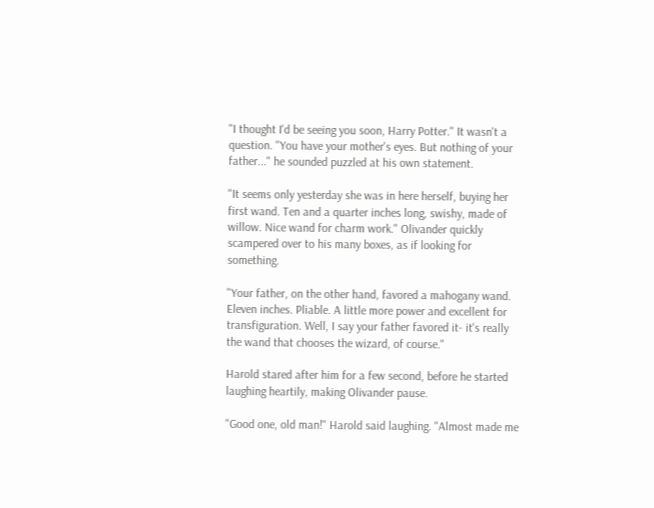"I thought I'd be seeing you soon, Harry Potter." It wasn't a question. "You have your mother's eyes. But nothing of your father..." he sounded puzzled at his own statement.

"It seems only yesterday she was in here herself, buying her first wand. Ten and a quarter inches long, swishy, made of willow. Nice wand for charm work." Olivander quickly scampered over to his many boxes, as if looking for something.

"Your father, on the other hand, favored a mahogany wand. Eleven inches. Pliable. A little more power and excellent for transfiguration. Well, I say your father favored it- it's really the wand that chooses the wizard, of course."

Harold stared after him for a few second, before he started laughing heartily, making Olivander pause.

"Good one, old man!" Harold said laughing. "Almost made me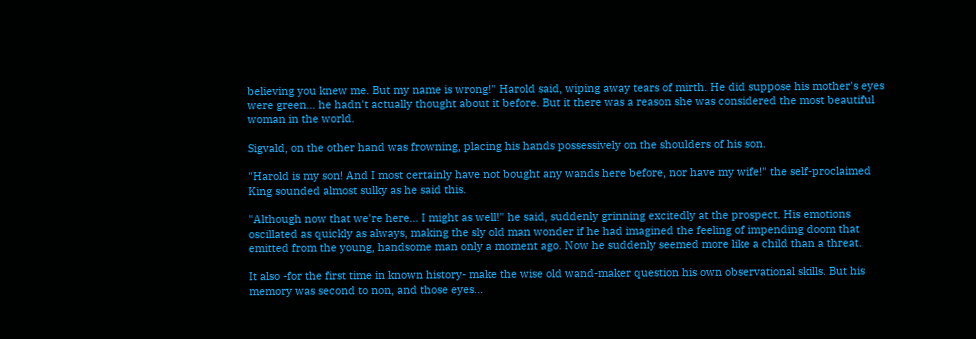believing you knew me. But my name is wrong!" Harold said, wiping away tears of mirth. He did suppose his mother's eyes were green... he hadn't actually thought about it before. But it there was a reason she was considered the most beautiful woman in the world.

Sigvald, on the other hand was frowning, placing his hands possessively on the shoulders of his son.

"Harold is my son! And I most certainly have not bought any wands here before, nor have my wife!" the self-proclaimed King sounded almost sulky as he said this.

"Although now that we're here... I might as well!" he said, suddenly grinning excitedly at the prospect. His emotions oscillated as quickly as always, making the sly old man wonder if he had imagined the feeling of impending doom that emitted from the young, handsome man only a moment ago. Now he suddenly seemed more like a child than a threat.

It also -for the first time in known history- make the wise old wand-maker question his own observational skills. But his memory was second to non, and those eyes...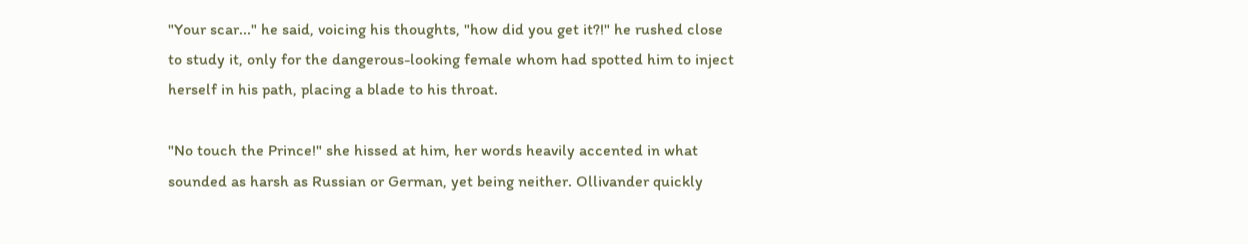"Your scar..." he said, voicing his thoughts, "how did you get it?!" he rushed close to study it, only for the dangerous-looking female whom had spotted him to inject herself in his path, placing a blade to his throat.

"No touch the Prince!" she hissed at him, her words heavily accented in what sounded as harsh as Russian or German, yet being neither. Ollivander quickly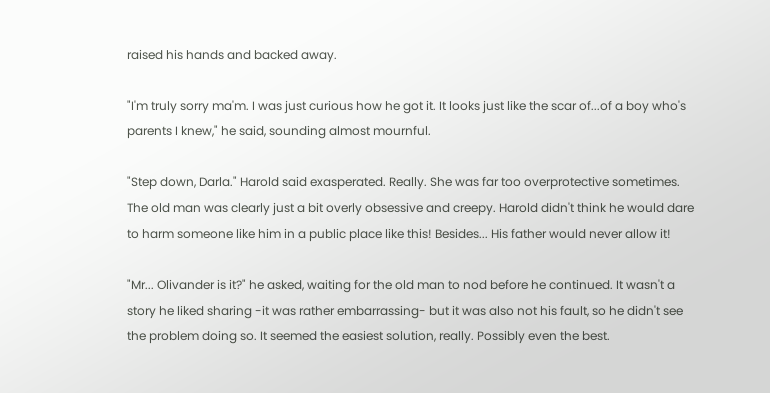raised his hands and backed away.

"I'm truly sorry ma'm. I was just curious how he got it. It looks just like the scar of...of a boy who's parents I knew," he said, sounding almost mournful.

"Step down, Darla." Harold said exasperated. Really. She was far too overprotective sometimes. The old man was clearly just a bit overly obsessive and creepy. Harold didn't think he would dare to harm someone like him in a public place like this! Besides... His father would never allow it!

"Mr... Olivander is it?" he asked, waiting for the old man to nod before he continued. It wasn't a story he liked sharing -it was rather embarrassing- but it was also not his fault, so he didn't see the problem doing so. It seemed the easiest solution, really. Possibly even the best.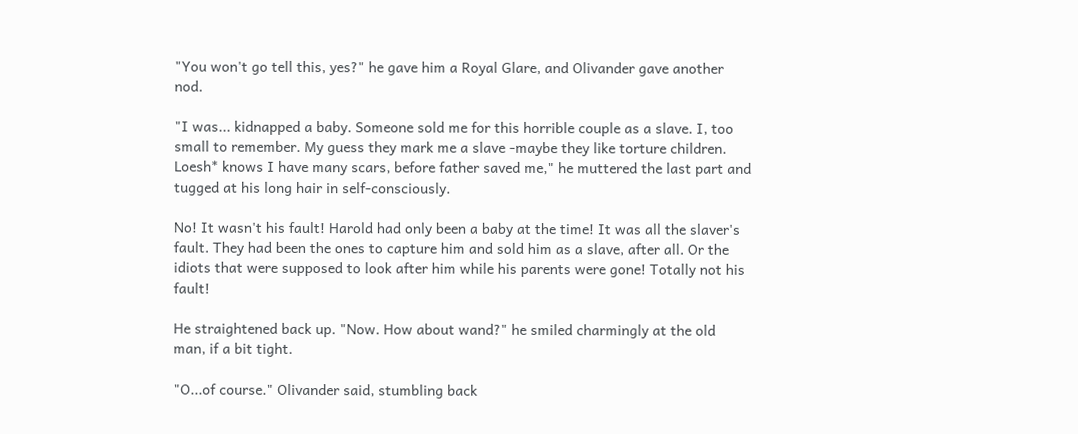"You won't go tell this, yes?" he gave him a Royal Glare, and Olivander gave another nod.

"I was... kidnapped a baby. Someone sold me for this horrible couple as a slave. I, too small to remember. My guess they mark me a slave -maybe they like torture children. Loesh* knows I have many scars, before father saved me," he muttered the last part and tugged at his long hair in self-consciously.

No! It wasn't his fault! Harold had only been a baby at the time! It was all the slaver's fault. They had been the ones to capture him and sold him as a slave, after all. Or the idiots that were supposed to look after him while his parents were gone! Totally not his fault!

He straightened back up. "Now. How about wand?" he smiled charmingly at the old man, if a bit tight.

"O...of course." Olivander said, stumbling back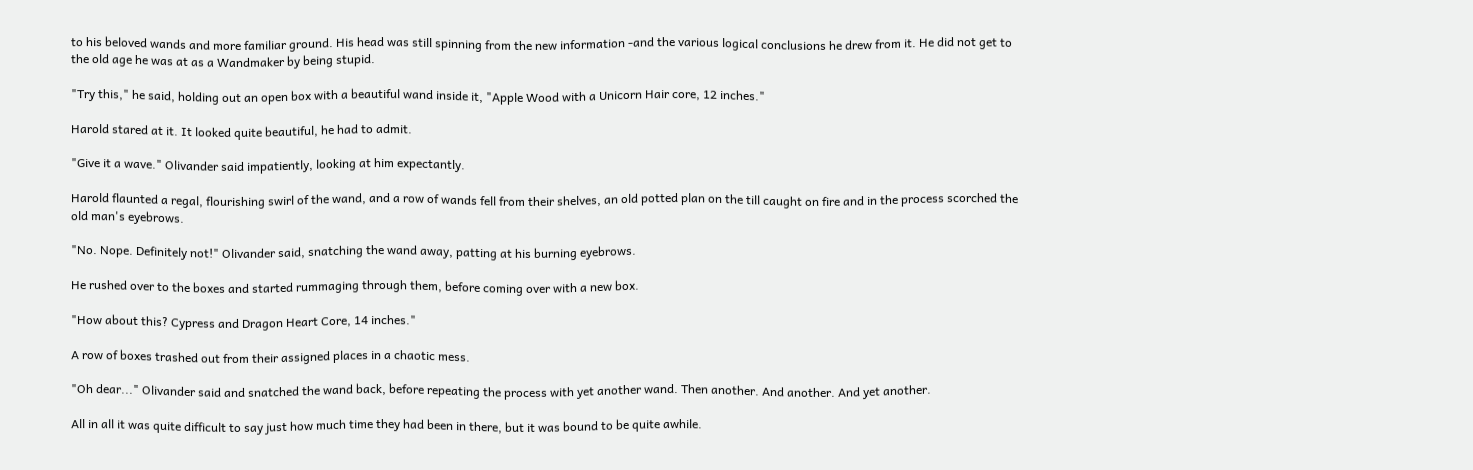to his beloved wands and more familiar ground. His head was still spinning from the new information -and the various logical conclusions he drew from it. He did not get to the old age he was at as a Wandmaker by being stupid.

"Try this," he said, holding out an open box with a beautiful wand inside it, "Apple Wood with a Unicorn Hair core, 12 inches."

Harold stared at it. It looked quite beautiful, he had to admit.

"Give it a wave." Olivander said impatiently, looking at him expectantly.

Harold flaunted a regal, flourishing swirl of the wand, and a row of wands fell from their shelves, an old potted plan on the till caught on fire and in the process scorched the old man's eyebrows.

"No. Nope. Definitely not!" Olivander said, snatching the wand away, patting at his burning eyebrows.

He rushed over to the boxes and started rummaging through them, before coming over with a new box.

"How about this? Cypress and Dragon Heart Core, 14 inches."

A row of boxes trashed out from their assigned places in a chaotic mess.

"Oh dear..." Olivander said and snatched the wand back, before repeating the process with yet another wand. Then another. And another. And yet another.

All in all it was quite difficult to say just how much time they had been in there, but it was bound to be quite awhile.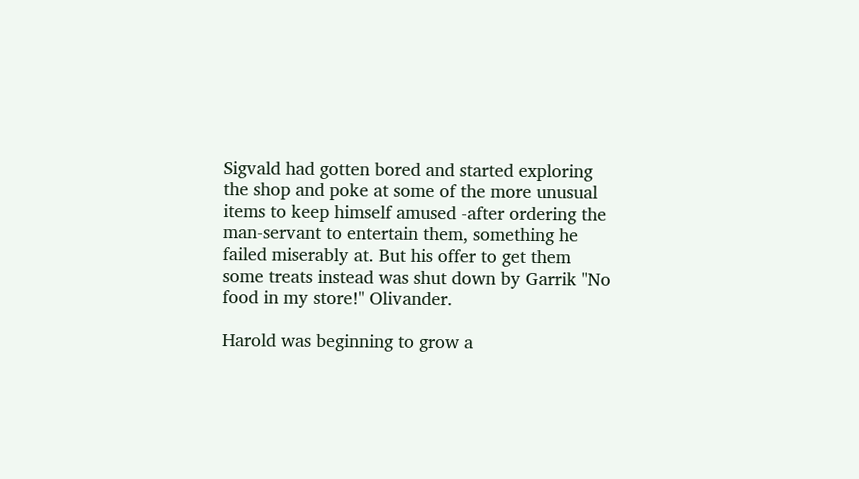Sigvald had gotten bored and started exploring the shop and poke at some of the more unusual items to keep himself amused -after ordering the man-servant to entertain them, something he failed miserably at. But his offer to get them some treats instead was shut down by Garrik "No food in my store!" Olivander.

Harold was beginning to grow a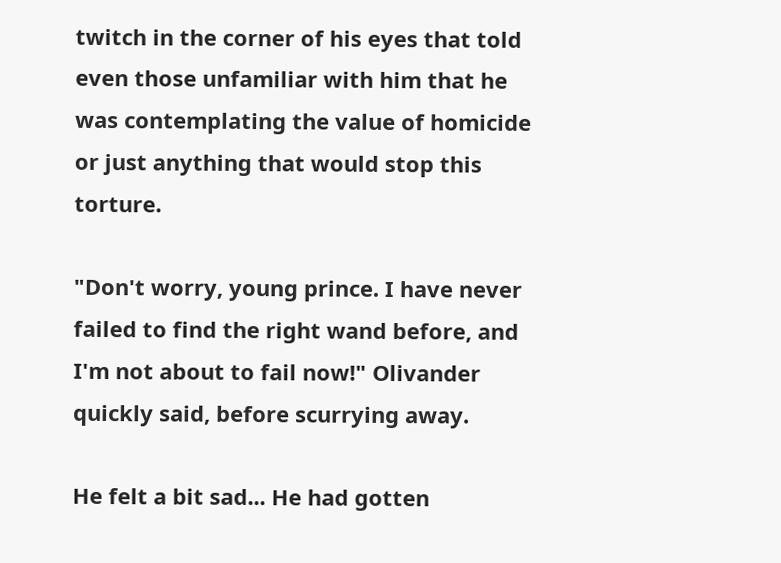twitch in the corner of his eyes that told even those unfamiliar with him that he was contemplating the value of homicide or just anything that would stop this torture.

"Don't worry, young prince. I have never failed to find the right wand before, and I'm not about to fail now!" Olivander quickly said, before scurrying away.

He felt a bit sad... He had gotten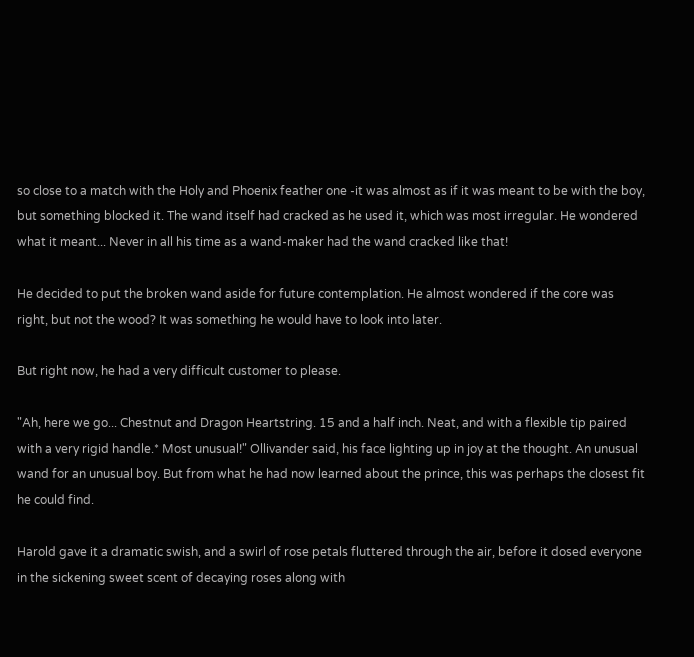so close to a match with the Holy and Phoenix feather one -it was almost as if it was meant to be with the boy, but something blocked it. The wand itself had cracked as he used it, which was most irregular. He wondered what it meant... Never in all his time as a wand-maker had the wand cracked like that!

He decided to put the broken wand aside for future contemplation. He almost wondered if the core was right, but not the wood? It was something he would have to look into later.

But right now, he had a very difficult customer to please.

"Ah, here we go... Chestnut and Dragon Heartstring. 15 and a half inch. Neat, and with a flexible tip paired with a very rigid handle.* Most unusual!" Ollivander said, his face lighting up in joy at the thought. An unusual wand for an unusual boy. But from what he had now learned about the prince, this was perhaps the closest fit he could find.

Harold gave it a dramatic swish, and a swirl of rose petals fluttered through the air, before it dosed everyone in the sickening sweet scent of decaying roses along with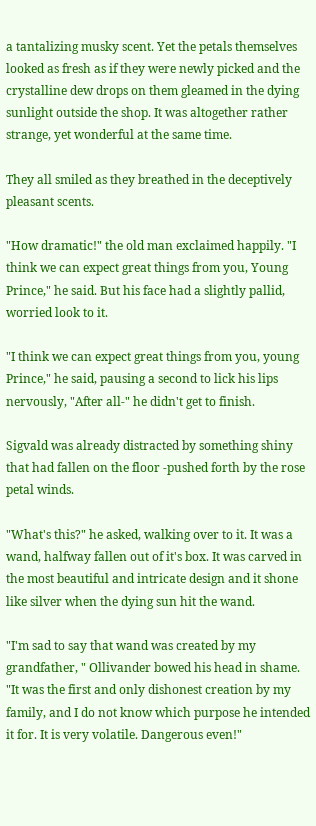a tantalizing musky scent. Yet the petals themselves looked as fresh as if they were newly picked and the crystalline dew drops on them gleamed in the dying sunlight outside the shop. It was altogether rather strange, yet wonderful at the same time.

They all smiled as they breathed in the deceptively pleasant scents.

"How dramatic!" the old man exclaimed happily. "I think we can expect great things from you, Young Prince," he said. But his face had a slightly pallid, worried look to it.

"I think we can expect great things from you, young Prince," he said, pausing a second to lick his lips nervously, "After all-" he didn't get to finish.

Sigvald was already distracted by something shiny that had fallen on the floor -pushed forth by the rose petal winds.

"What's this?" he asked, walking over to it. It was a wand, halfway fallen out of it's box. It was carved in the most beautiful and intricate design and it shone like silver when the dying sun hit the wand.

"I'm sad to say that wand was created by my grandfather, " Ollivander bowed his head in shame. "It was the first and only dishonest creation by my family, and I do not know which purpose he intended it for. It is very volatile. Dangerous even!"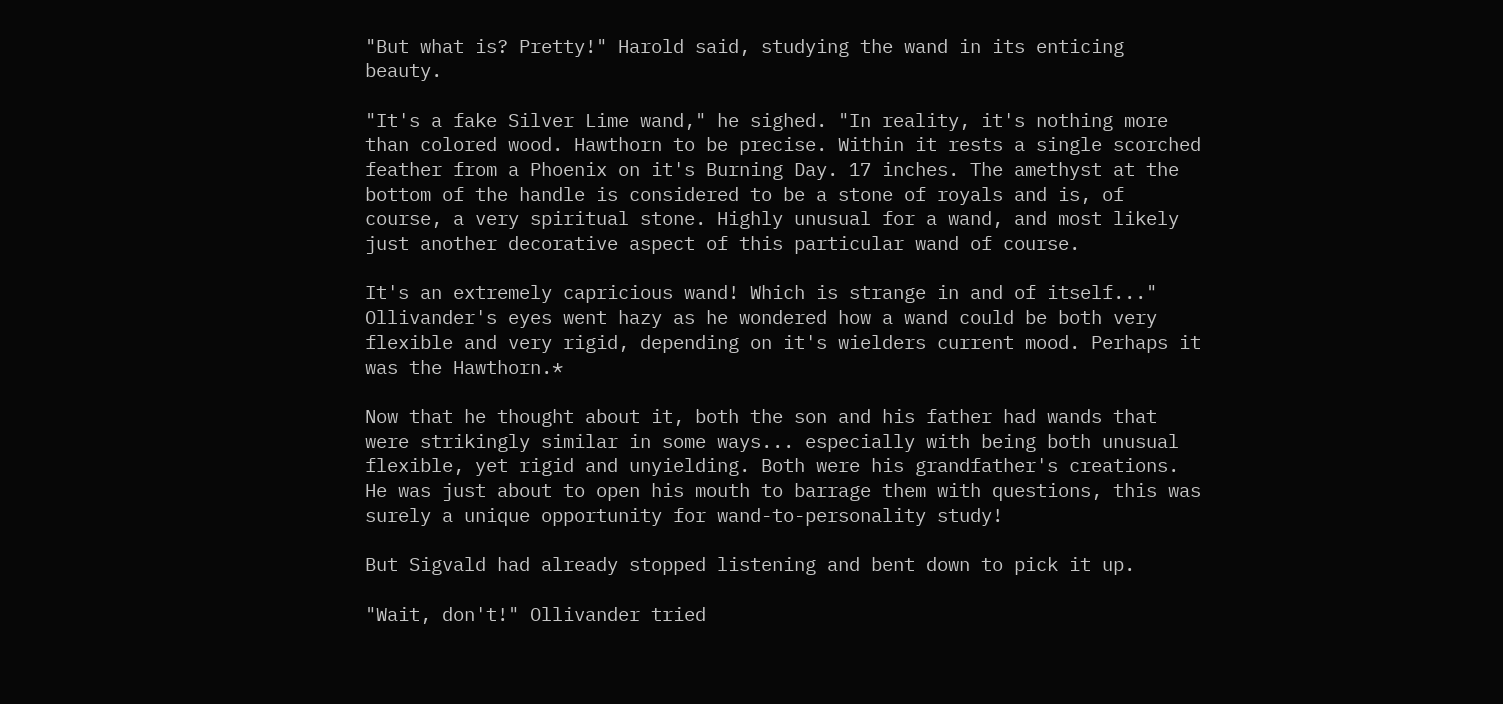"But what is? Pretty!" Harold said, studying the wand in its enticing beauty.

"It's a fake Silver Lime wand," he sighed. "In reality, it's nothing more than colored wood. Hawthorn to be precise. Within it rests a single scorched feather from a Phoenix on it's Burning Day. 17 inches. The amethyst at the bottom of the handle is considered to be a stone of royals and is, of course, a very spiritual stone. Highly unusual for a wand, and most likely just another decorative aspect of this particular wand of course.

It's an extremely capricious wand! Which is strange in and of itself..." Ollivander's eyes went hazy as he wondered how a wand could be both very flexible and very rigid, depending on it's wielders current mood. Perhaps it was the Hawthorn.*

Now that he thought about it, both the son and his father had wands that were strikingly similar in some ways... especially with being both unusual flexible, yet rigid and unyielding. Both were his grandfather's creations. He was just about to open his mouth to barrage them with questions, this was surely a unique opportunity for wand-to-personality study!

But Sigvald had already stopped listening and bent down to pick it up.

"Wait, don't!" Ollivander tried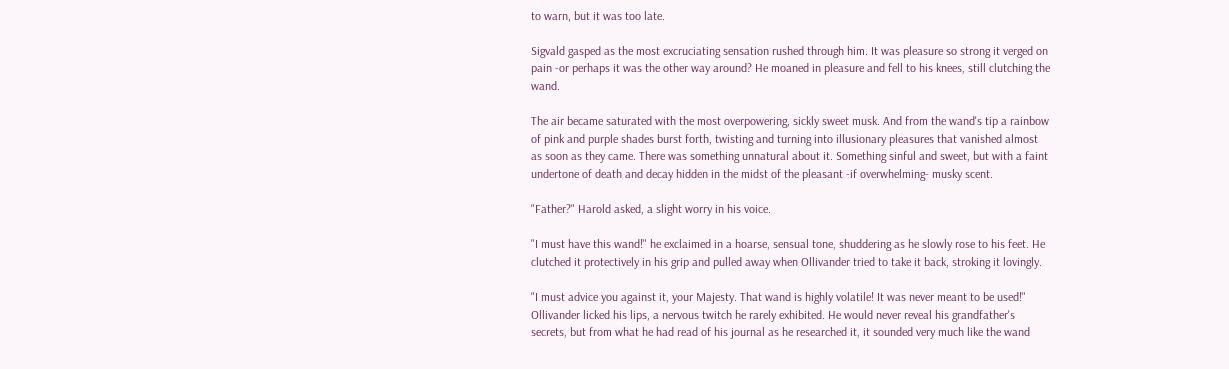to warn, but it was too late.

Sigvald gasped as the most excruciating sensation rushed through him. It was pleasure so strong it verged on pain -or perhaps it was the other way around? He moaned in pleasure and fell to his knees, still clutching the wand.

The air became saturated with the most overpowering, sickly sweet musk. And from the wand's tip a rainbow of pink and purple shades burst forth, twisting and turning into illusionary pleasures that vanished almost as soon as they came. There was something unnatural about it. Something sinful and sweet, but with a faint undertone of death and decay hidden in the midst of the pleasant -if overwhelming- musky scent.

"Father?" Harold asked, a slight worry in his voice.

"I must have this wand!" he exclaimed in a hoarse, sensual tone, shuddering as he slowly rose to his feet. He clutched it protectively in his grip and pulled away when Ollivander tried to take it back, stroking it lovingly.

"I must advice you against it, your Majesty. That wand is highly volatile! It was never meant to be used!" Ollivander licked his lips, a nervous twitch he rarely exhibited. He would never reveal his grandfather's secrets, but from what he had read of his journal as he researched it, it sounded very much like the wand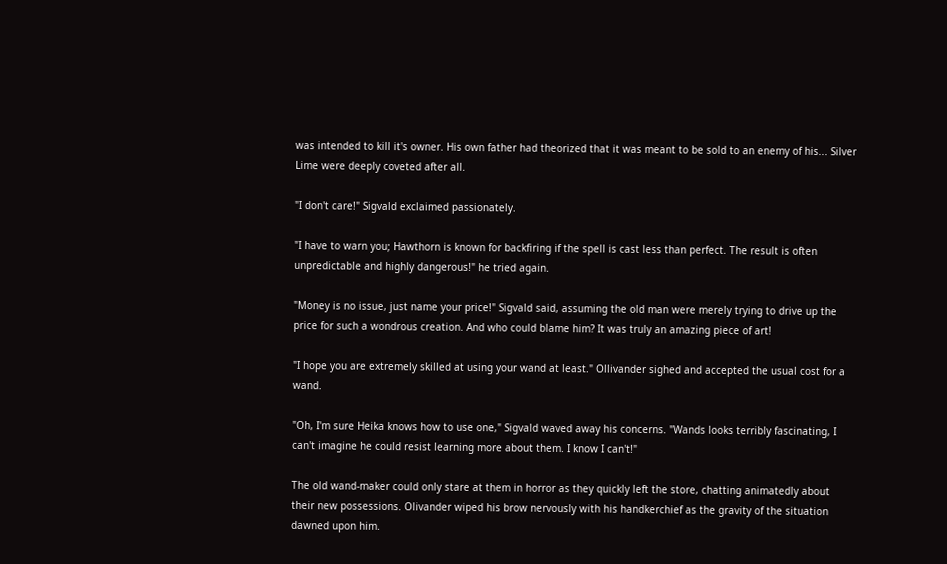was intended to kill it's owner. His own father had theorized that it was meant to be sold to an enemy of his... Silver Lime were deeply coveted after all.

"I don't care!" Sigvald exclaimed passionately.

"I have to warn you; Hawthorn is known for backfiring if the spell is cast less than perfect. The result is often unpredictable and highly dangerous!" he tried again.

"Money is no issue, just name your price!" Sigvald said, assuming the old man were merely trying to drive up the price for such a wondrous creation. And who could blame him? It was truly an amazing piece of art!

"I hope you are extremely skilled at using your wand at least." Ollivander sighed and accepted the usual cost for a wand.

"Oh, I'm sure Heika knows how to use one," Sigvald waved away his concerns. "Wands looks terribly fascinating, I can't imagine he could resist learning more about them. I know I can't!"

The old wand-maker could only stare at them in horror as they quickly left the store, chatting animatedly about their new possessions. Olivander wiped his brow nervously with his handkerchief as the gravity of the situation dawned upon him.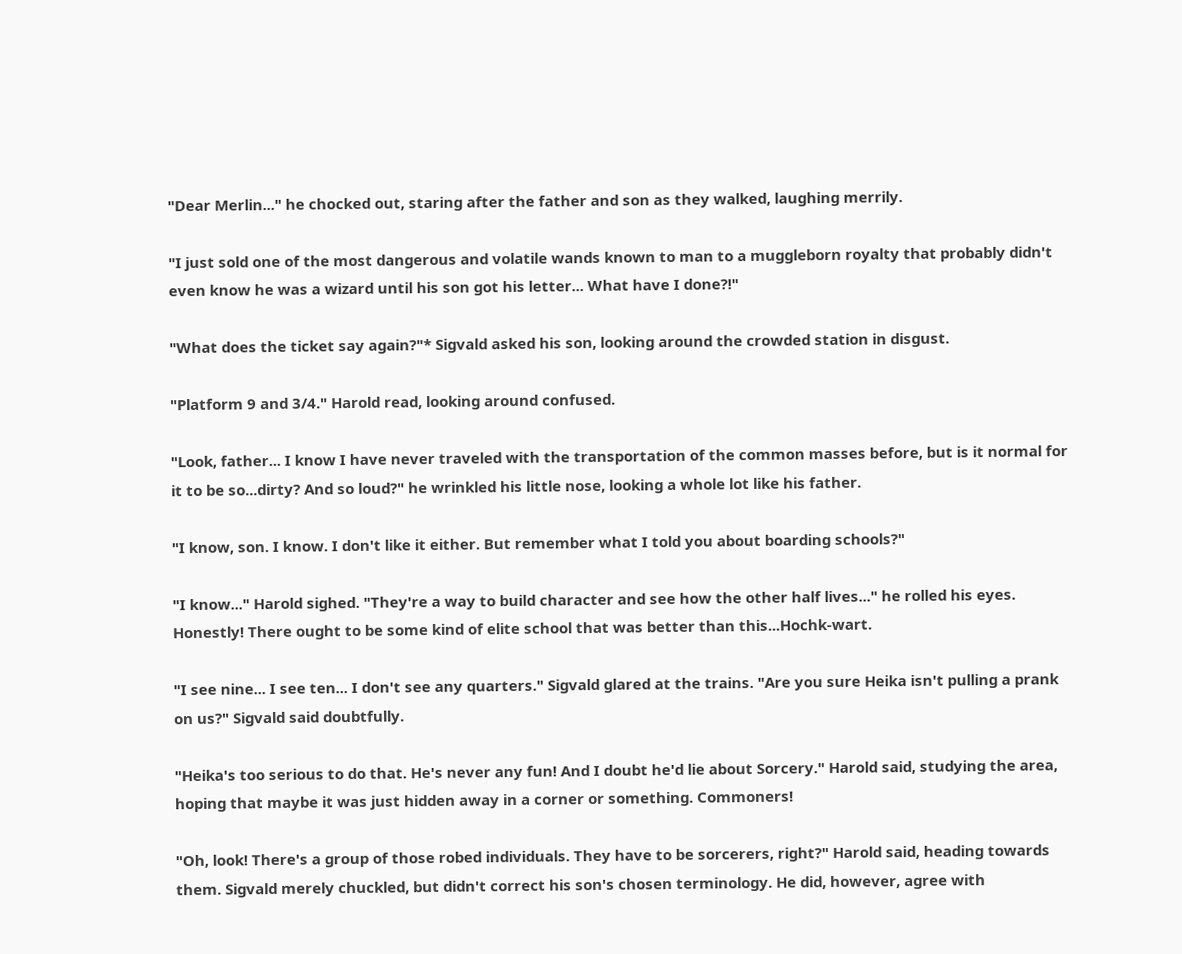"Dear Merlin..." he chocked out, staring after the father and son as they walked, laughing merrily.

"I just sold one of the most dangerous and volatile wands known to man to a muggleborn royalty that probably didn't even know he was a wizard until his son got his letter... What have I done?!"

"What does the ticket say again?"* Sigvald asked his son, looking around the crowded station in disgust.

"Platform 9 and 3/4." Harold read, looking around confused.

"Look, father... I know I have never traveled with the transportation of the common masses before, but is it normal for it to be so...dirty? And so loud?" he wrinkled his little nose, looking a whole lot like his father.

"I know, son. I know. I don't like it either. But remember what I told you about boarding schools?"

"I know..." Harold sighed. "They're a way to build character and see how the other half lives..." he rolled his eyes. Honestly! There ought to be some kind of elite school that was better than this...Hochk-wart.

"I see nine... I see ten... I don't see any quarters." Sigvald glared at the trains. "Are you sure Heika isn't pulling a prank on us?" Sigvald said doubtfully.

"Heika's too serious to do that. He's never any fun! And I doubt he'd lie about Sorcery." Harold said, studying the area, hoping that maybe it was just hidden away in a corner or something. Commoners!

"Oh, look! There's a group of those robed individuals. They have to be sorcerers, right?" Harold said, heading towards them. Sigvald merely chuckled, but didn't correct his son's chosen terminology. He did, however, agree with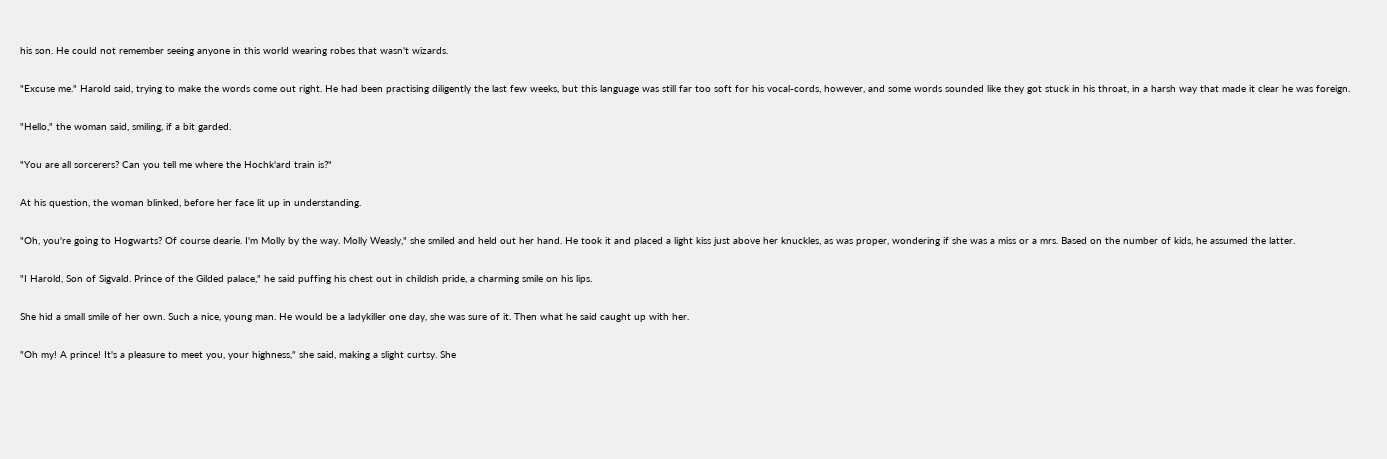his son. He could not remember seeing anyone in this world wearing robes that wasn't wizards.

"Excuse me." Harold said, trying to make the words come out right. He had been practising diligently the last few weeks, but this language was still far too soft for his vocal-cords, however, and some words sounded like they got stuck in his throat, in a harsh way that made it clear he was foreign.

"Hello," the woman said, smiling, if a bit garded.

"You are all sorcerers? Can you tell me where the Hochk'ard train is?"

At his question, the woman blinked, before her face lit up in understanding.

"Oh, you're going to Hogwarts? Of course dearie. I'm Molly by the way. Molly Weasly," she smiled and held out her hand. He took it and placed a light kiss just above her knuckles, as was proper, wondering if she was a miss or a mrs. Based on the number of kids, he assumed the latter.

"I Harold, Son of Sigvald. Prince of the Gilded palace," he said puffing his chest out in childish pride, a charming smile on his lips.

She hid a small smile of her own. Such a nice, young man. He would be a ladykiller one day, she was sure of it. Then what he said caught up with her.

"Oh my! A prince! It's a pleasure to meet you, your highness," she said, making a slight curtsy. She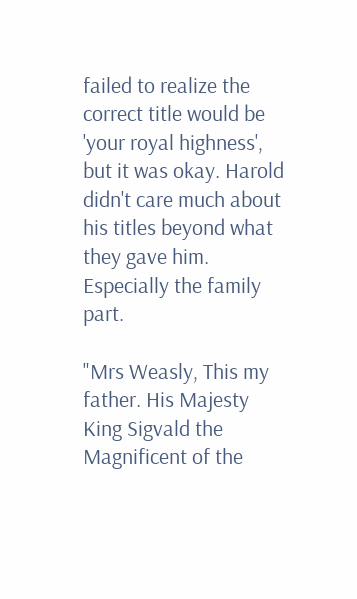failed to realize the correct title would be 'your royal highness', but it was okay. Harold didn't care much about his titles beyond what they gave him. Especially the family part.

"Mrs Weasly, This my father. His Majesty King Sigvald the Magnificent of the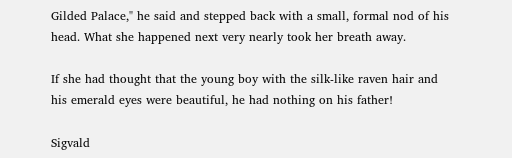Gilded Palace," he said and stepped back with a small, formal nod of his head. What she happened next very nearly took her breath away.

If she had thought that the young boy with the silk-like raven hair and his emerald eyes were beautiful, he had nothing on his father!

Sigvald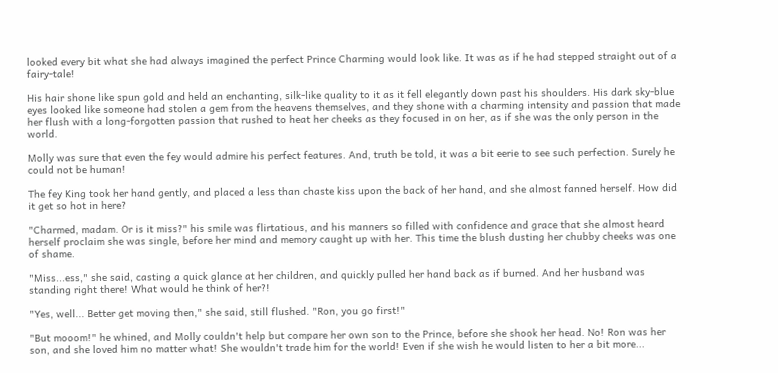looked every bit what she had always imagined the perfect Prince Charming would look like. It was as if he had stepped straight out of a fairy-tale!

His hair shone like spun gold and held an enchanting, silk-like quality to it as it fell elegantly down past his shoulders. His dark sky-blue eyes looked like someone had stolen a gem from the heavens themselves, and they shone with a charming intensity and passion that made her flush with a long-forgotten passion that rushed to heat her cheeks as they focused in on her, as if she was the only person in the world.

Molly was sure that even the fey would admire his perfect features. And, truth be told, it was a bit eerie to see such perfection. Surely he could not be human!

The fey King took her hand gently, and placed a less than chaste kiss upon the back of her hand, and she almost fanned herself. How did it get so hot in here?

"Charmed, madam. Or is it miss?" his smile was flirtatious, and his manners so filled with confidence and grace that she almost heard herself proclaim she was single, before her mind and memory caught up with her. This time the blush dusting her chubby cheeks was one of shame.

"Miss...ess," she said, casting a quick glance at her children, and quickly pulled her hand back as if burned. And her husband was standing right there! What would he think of her?!

"Yes, well... Better get moving then," she said, still flushed. "Ron, you go first!"

"But mooom!" he whined, and Molly couldn't help but compare her own son to the Prince, before she shook her head. No! Ron was her son, and she loved him no matter what! She wouldn't trade him for the world! Even if she wish he would listen to her a bit more...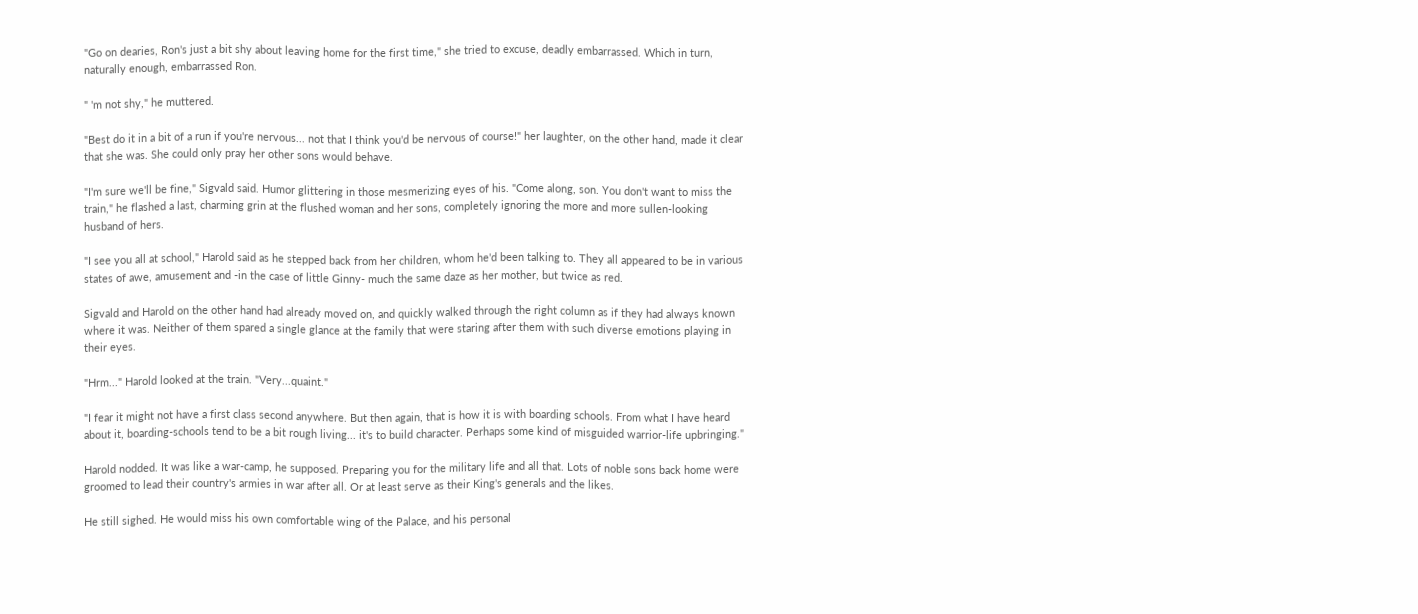"Go on dearies, Ron's just a bit shy about leaving home for the first time," she tried to excuse, deadly embarrassed. Which in turn, naturally enough, embarrassed Ron.

" 'm not shy," he muttered.

"Best do it in a bit of a run if you're nervous... not that I think you'd be nervous of course!" her laughter, on the other hand, made it clear that she was. She could only pray her other sons would behave.

"I'm sure we'll be fine," Sigvald said. Humor glittering in those mesmerizing eyes of his. "Come along, son. You don't want to miss the train," he flashed a last, charming grin at the flushed woman and her sons, completely ignoring the more and more sullen-looking husband of hers.

"I see you all at school," Harold said as he stepped back from her children, whom he'd been talking to. They all appeared to be in various states of awe, amusement and -in the case of little Ginny- much the same daze as her mother, but twice as red.

Sigvald and Harold on the other hand had already moved on, and quickly walked through the right column as if they had always known where it was. Neither of them spared a single glance at the family that were staring after them with such diverse emotions playing in their eyes.

"Hrm..." Harold looked at the train. "Very...quaint."

"I fear it might not have a first class second anywhere. But then again, that is how it is with boarding schools. From what I have heard about it, boarding-schools tend to be a bit rough living... it's to build character. Perhaps some kind of misguided warrior-life upbringing."

Harold nodded. It was like a war-camp, he supposed. Preparing you for the military life and all that. Lots of noble sons back home were groomed to lead their country's armies in war after all. Or at least serve as their King's generals and the likes.

He still sighed. He would miss his own comfortable wing of the Palace, and his personal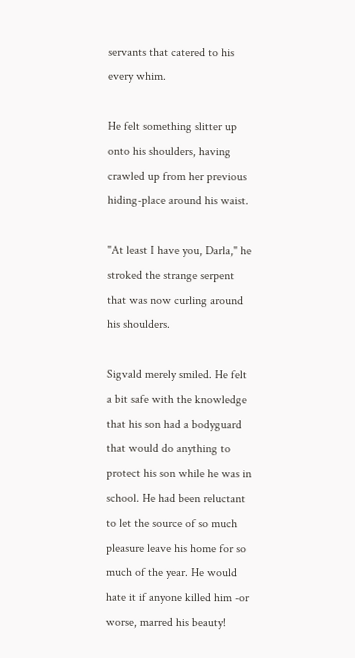servants that catered to his every whim.

He felt something slitter up onto his shoulders, having crawled up from her previous hiding-place around his waist.

"At least I have you, Darla," he stroked the strange serpent that was now curling around his shoulders.

Sigvald merely smiled. He felt a bit safe with the knowledge that his son had a bodyguard that would do anything to protect his son while he was in school. He had been reluctant to let the source of so much pleasure leave his home for so much of the year. He would hate it if anyone killed him -or worse, marred his beauty!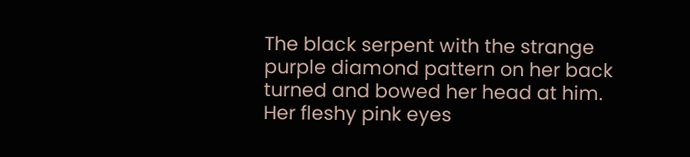The black serpent with the strange purple diamond pattern on her back turned and bowed her head at him. Her fleshy pink eyes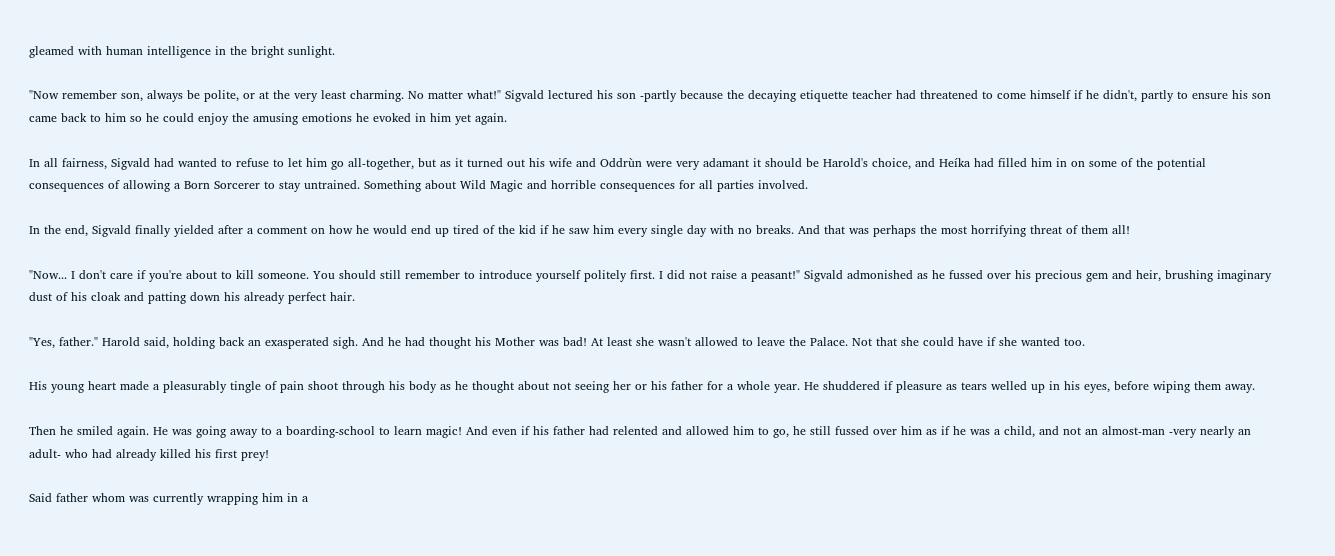gleamed with human intelligence in the bright sunlight.

"Now remember son, always be polite, or at the very least charming. No matter what!" Sigvald lectured his son -partly because the decaying etiquette teacher had threatened to come himself if he didn't, partly to ensure his son came back to him so he could enjoy the amusing emotions he evoked in him yet again.

In all fairness, Sigvald had wanted to refuse to let him go all-together, but as it turned out his wife and Oddrùn were very adamant it should be Harold's choice, and Heíka had filled him in on some of the potential consequences of allowing a Born Sorcerer to stay untrained. Something about Wild Magic and horrible consequences for all parties involved.

In the end, Sigvald finally yielded after a comment on how he would end up tired of the kid if he saw him every single day with no breaks. And that was perhaps the most horrifying threat of them all!

"Now... I don't care if you're about to kill someone. You should still remember to introduce yourself politely first. I did not raise a peasant!" Sigvald admonished as he fussed over his precious gem and heir, brushing imaginary dust of his cloak and patting down his already perfect hair.

"Yes, father." Harold said, holding back an exasperated sigh. And he had thought his Mother was bad! At least she wasn't allowed to leave the Palace. Not that she could have if she wanted too.

His young heart made a pleasurably tingle of pain shoot through his body as he thought about not seeing her or his father for a whole year. He shuddered if pleasure as tears welled up in his eyes, before wiping them away.

Then he smiled again. He was going away to a boarding-school to learn magic! And even if his father had relented and allowed him to go, he still fussed over him as if he was a child, and not an almost-man -very nearly an adult- who had already killed his first prey!

Said father whom was currently wrapping him in a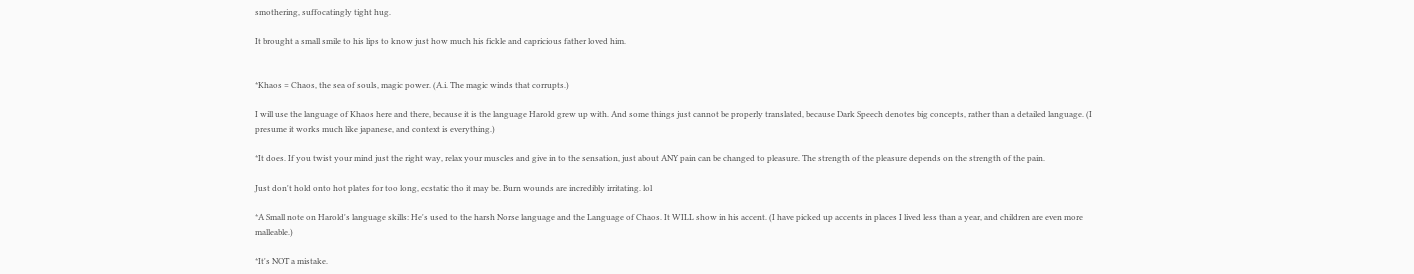smothering, suffocatingly tight hug.

It brought a small smile to his lips to know just how much his fickle and capricious father loved him.


*Khaos = Chaos, the sea of souls, magic power. (A.i. The magic winds that corrupts.)

I will use the language of Khaos here and there, because it is the language Harold grew up with. And some things just cannot be properly translated, because Dark Speech denotes big concepts, rather than a detailed language. (I presume it works much like japanese, and context is everything.)

*It does. If you twist your mind just the right way, relax your muscles and give in to the sensation, just about ANY pain can be changed to pleasure. The strength of the pleasure depends on the strength of the pain.

Just don't hold onto hot plates for too long, ecstatic tho it may be. Burn wounds are incredibly irritating. lol

*A Small note on Harold's language skills: He's used to the harsh Norse language and the Language of Chaos. It WILL show in his accent. (I have picked up accents in places I lived less than a year, and children are even more malleable.)

*It's NOT a mistake.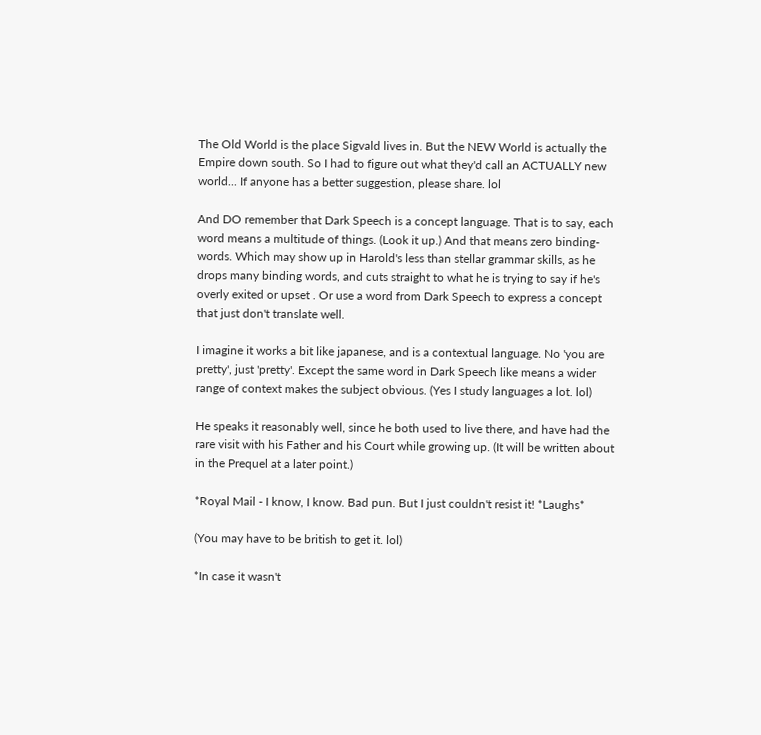The Old World is the place Sigvald lives in. But the NEW World is actually the Empire down south. So I had to figure out what they'd call an ACTUALLY new world... If anyone has a better suggestion, please share. lol

And DO remember that Dark Speech is a concept language. That is to say, each word means a multitude of things. (Look it up.) And that means zero binding-words. Which may show up in Harold's less than stellar grammar skills, as he drops many binding words, and cuts straight to what he is trying to say if he's overly exited or upset . Or use a word from Dark Speech to express a concept that just don't translate well.

I imagine it works a bit like japanese, and is a contextual language. No 'you are pretty', just 'pretty'. Except the same word in Dark Speech like means a wider range of context makes the subject obvious. (Yes I study languages a lot. lol)

He speaks it reasonably well, since he both used to live there, and have had the rare visit with his Father and his Court while growing up. (It will be written about in the Prequel at a later point.)

*Royal Mail - I know, I know. Bad pun. But I just couldn't resist it! *Laughs*

(You may have to be british to get it. lol)

*In case it wasn't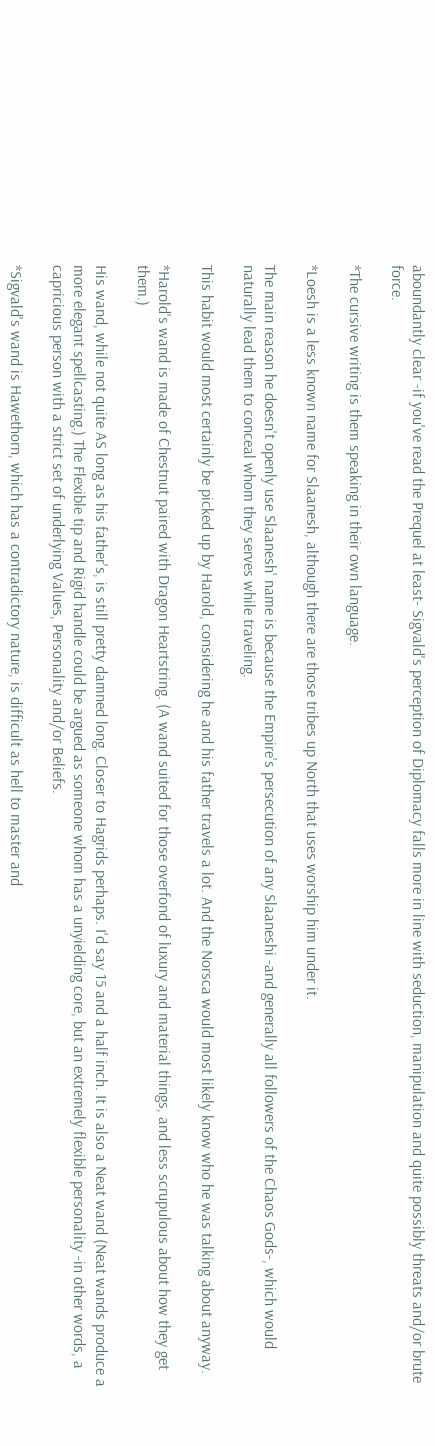aboundantly clear -if you've read the Prequel at least- Sigvald's perception of Diplomacy falls more in line with seduction, manipulation and quite possibly threats and/or brute force.

*The cursive writing is them speaking in their own language.

*Loesh is a less known name for Slaanesh, although there are those tribes up North that uses worship him under it.

The main reason he doesn't openly use Slaanesh' name is because the Empire's persecution of any Slaaneshi -and generally all followers of the Chaos Gods-, which would naturally lead them to conceal whom they serves while traveling.

This habit would most certainly be picked up by Harold, considering he and his father travels a lot. And the Norsca would most likely know who he was talking about anyway.

*Harold's wand is made of Chestnut paired with Dragon Heartstring. (A wand suited for those overfond of luxury and material things, and less scrupulous about how they get them.)

His wand, while not quite AS long as his father's, is still pretty damned long. Closer to Hagrids perhaps. I'd say 15 and a half inch. It is also a Neat wand (Neat wands produce a more elegant spellcasting.) The Flexible tip and Rigid handle could be argued as someone whom has a unyielding core, but an extremely flexible personality -in other words, a capricious person with a strict set of underlying Values, Personality and/or Beliefs.

*Sigvald's wand is Hawethorn, which has a contradictory nature, is difficult as hell to master and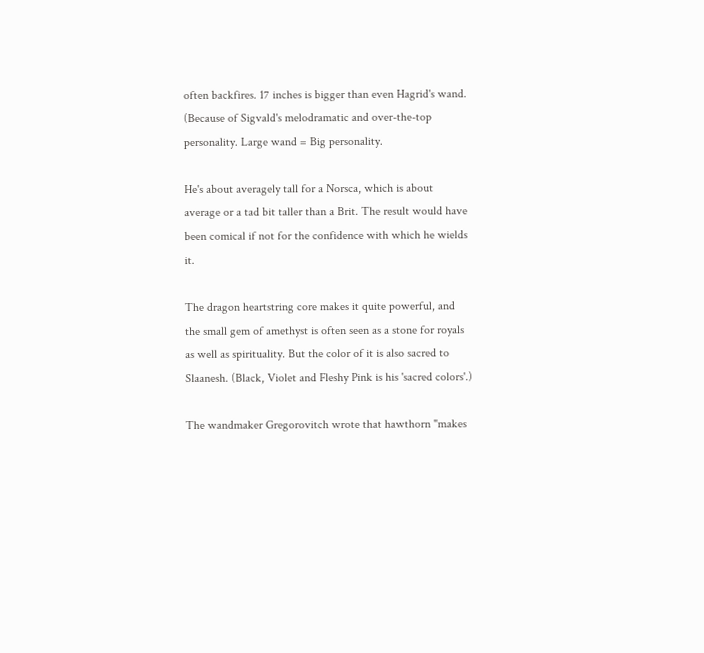often backfires. 17 inches is bigger than even Hagrid's wand. (Because of Sigvald's melodramatic and over-the-top personality. Large wand = Big personality.

He's about averagely tall for a Norsca, which is about average or a tad bit taller than a Brit. The result would have been comical if not for the confidence with which he wields it.

The dragon heartstring core makes it quite powerful, and the small gem of amethyst is often seen as a stone for royals as well as spirituality. But the color of it is also sacred to Slaanesh. (Black, Violet and Fleshy Pink is his 'sacred colors'.)

The wandmaker Gregorovitch wrote that hawthorn "makes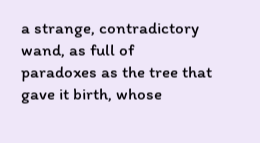a strange, contradictory wand, as full of paradoxes as the tree that gave it birth, whose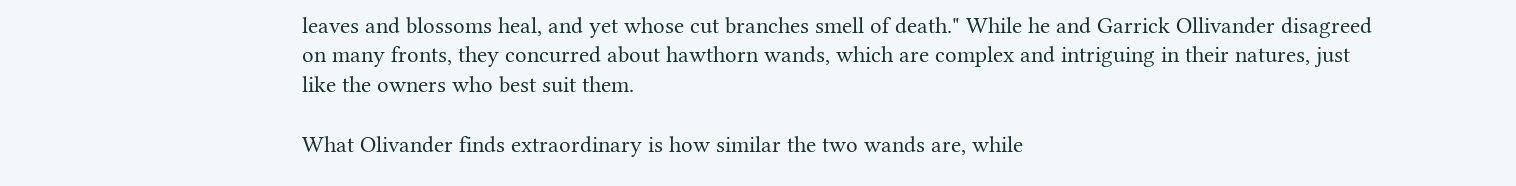leaves and blossoms heal, and yet whose cut branches smell of death." While he and Garrick Ollivander disagreed on many fronts, they concurred about hawthorn wands, which are complex and intriguing in their natures, just like the owners who best suit them.

What Olivander finds extraordinary is how similar the two wands are, while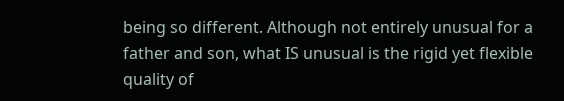being so different. Although not entirely unusual for a father and son, what IS unusual is the rigid yet flexible quality of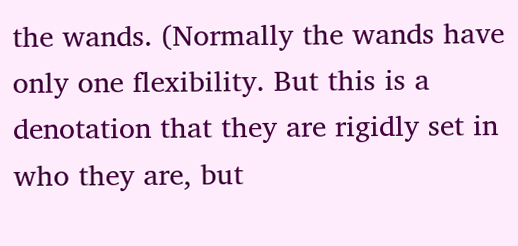the wands. (Normally the wands have only one flexibility. But this is a denotation that they are rigidly set in who they are, but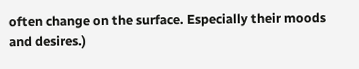often change on the surface. Especially their moods and desires.)